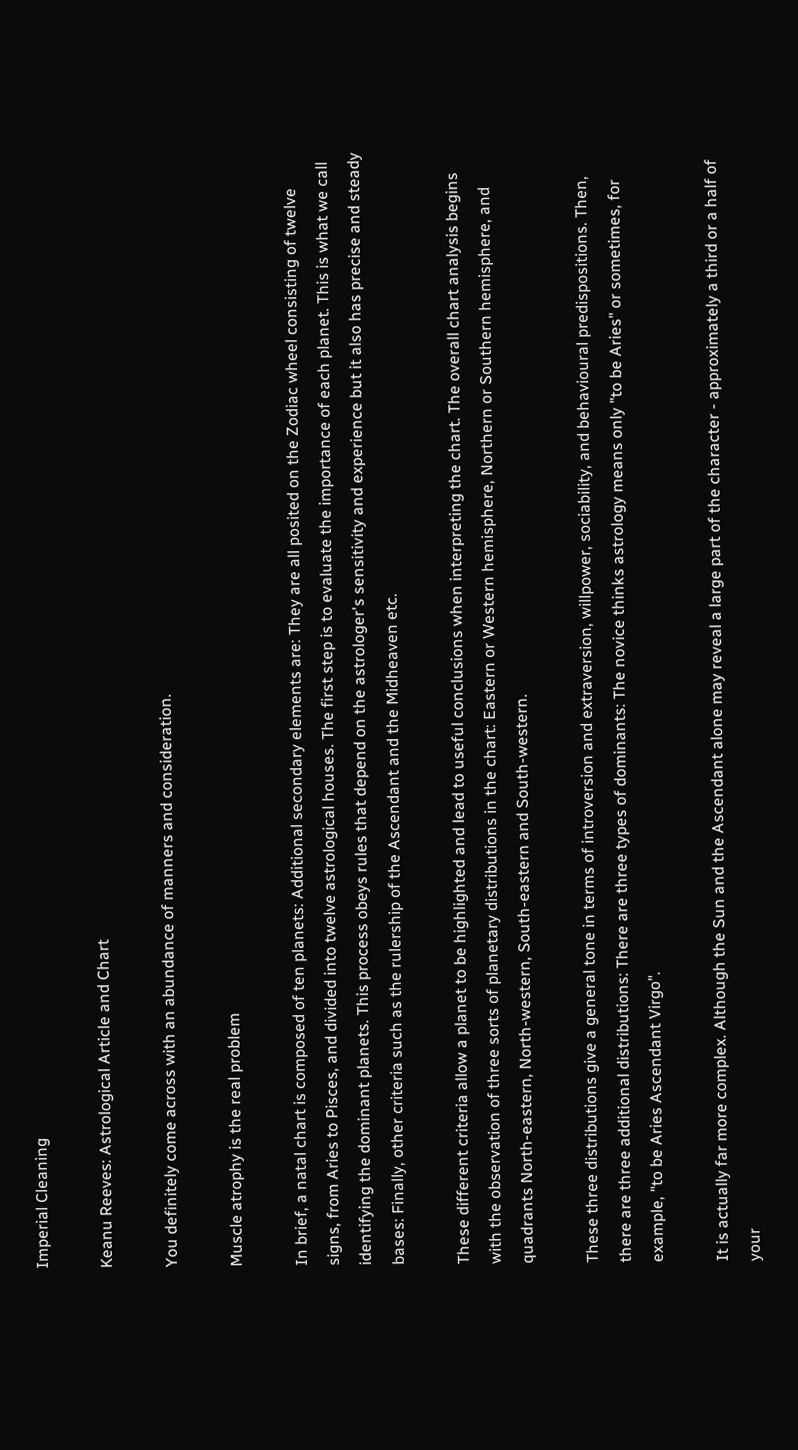Imperial Cleaning

Keanu Reeves: Astrological Article and Chart

You definitely come across with an abundance of manners and consideration.

Muscle atrophy is the real problem

In brief, a natal chart is composed of ten planets: Additional secondary elements are: They are all posited on the Zodiac wheel consisting of twelve signs, from Aries to Pisces, and divided into twelve astrological houses. The first step is to evaluate the importance of each planet. This is what we call identifying the dominant planets. This process obeys rules that depend on the astrologer's sensitivity and experience but it also has precise and steady bases: Finally, other criteria such as the rulership of the Ascendant and the Midheaven etc.

These different criteria allow a planet to be highlighted and lead to useful conclusions when interpreting the chart. The overall chart analysis begins with the observation of three sorts of planetary distributions in the chart: Eastern or Western hemisphere, Northern or Southern hemisphere, and quadrants North-eastern, North-western, South-eastern and South-western.

These three distributions give a general tone in terms of introversion and extraversion, willpower, sociability, and behavioural predispositions. Then, there are three additional distributions: There are three types of dominants: The novice thinks astrology means only "to be Aries" or sometimes, for example, "to be Aries Ascendant Virgo".

It is actually far more complex. Although the Sun and the Ascendant alone may reveal a large part of the character - approximately a third or a half of your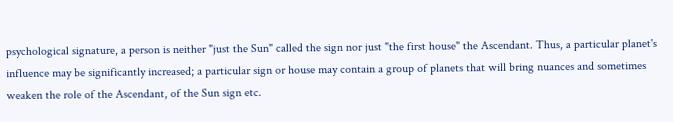psychological signature, a person is neither "just the Sun" called the sign nor just "the first house" the Ascendant. Thus, a particular planet's influence may be significantly increased; a particular sign or house may contain a group of planets that will bring nuances and sometimes weaken the role of the Ascendant, of the Sun sign etc.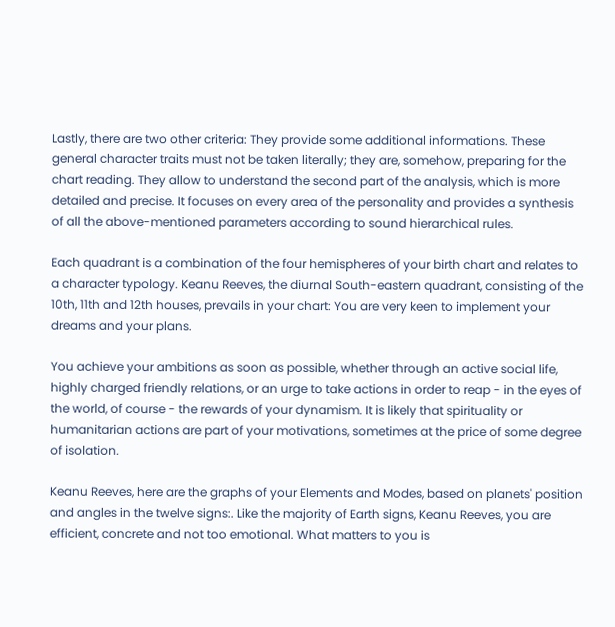Lastly, there are two other criteria: They provide some additional informations. These general character traits must not be taken literally; they are, somehow, preparing for the chart reading. They allow to understand the second part of the analysis, which is more detailed and precise. It focuses on every area of the personality and provides a synthesis of all the above-mentioned parameters according to sound hierarchical rules.

Each quadrant is a combination of the four hemispheres of your birth chart and relates to a character typology. Keanu Reeves, the diurnal South-eastern quadrant, consisting of the 10th, 11th and 12th houses, prevails in your chart: You are very keen to implement your dreams and your plans.

You achieve your ambitions as soon as possible, whether through an active social life, highly charged friendly relations, or an urge to take actions in order to reap - in the eyes of the world, of course - the rewards of your dynamism. It is likely that spirituality or humanitarian actions are part of your motivations, sometimes at the price of some degree of isolation.

Keanu Reeves, here are the graphs of your Elements and Modes, based on planets' position and angles in the twelve signs:. Like the majority of Earth signs, Keanu Reeves, you are efficient, concrete and not too emotional. What matters to you is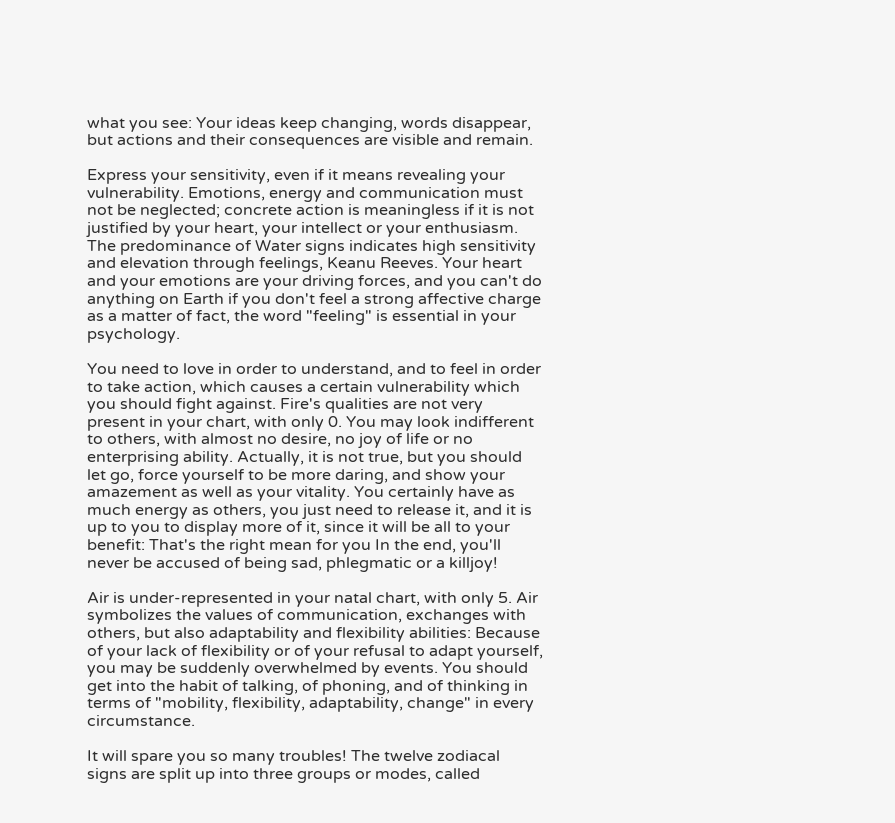what you see: Your ideas keep changing, words disappear, but actions and their consequences are visible and remain.

Express your sensitivity, even if it means revealing your vulnerability. Emotions, energy and communication must not be neglected; concrete action is meaningless if it is not justified by your heart, your intellect or your enthusiasm. The predominance of Water signs indicates high sensitivity and elevation through feelings, Keanu Reeves. Your heart and your emotions are your driving forces, and you can't do anything on Earth if you don't feel a strong affective charge as a matter of fact, the word "feeling" is essential in your psychology.

You need to love in order to understand, and to feel in order to take action, which causes a certain vulnerability which you should fight against. Fire's qualities are not very present in your chart, with only 0. You may look indifferent to others, with almost no desire, no joy of life or no enterprising ability. Actually, it is not true, but you should let go, force yourself to be more daring, and show your amazement as well as your vitality. You certainly have as much energy as others, you just need to release it, and it is up to you to display more of it, since it will be all to your benefit: That's the right mean for you In the end, you'll never be accused of being sad, phlegmatic or a killjoy!

Air is under-represented in your natal chart, with only 5. Air symbolizes the values of communication, exchanges with others, but also adaptability and flexibility abilities: Because of your lack of flexibility or of your refusal to adapt yourself, you may be suddenly overwhelmed by events. You should get into the habit of talking, of phoning, and of thinking in terms of "mobility, flexibility, adaptability, change" in every circumstance.

It will spare you so many troubles! The twelve zodiacal signs are split up into three groups or modes, called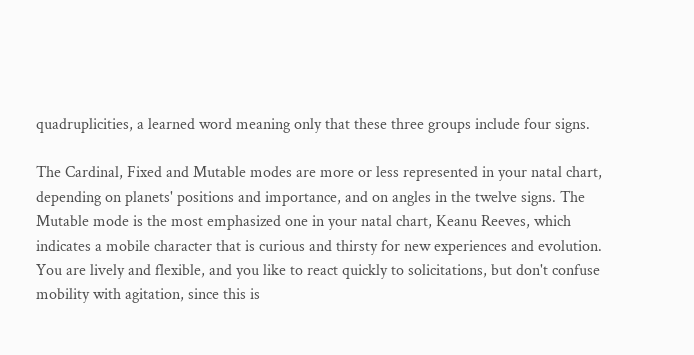quadruplicities, a learned word meaning only that these three groups include four signs.

The Cardinal, Fixed and Mutable modes are more or less represented in your natal chart, depending on planets' positions and importance, and on angles in the twelve signs. The Mutable mode is the most emphasized one in your natal chart, Keanu Reeves, which indicates a mobile character that is curious and thirsty for new experiences and evolution. You are lively and flexible, and you like to react quickly to solicitations, but don't confuse mobility with agitation, since this is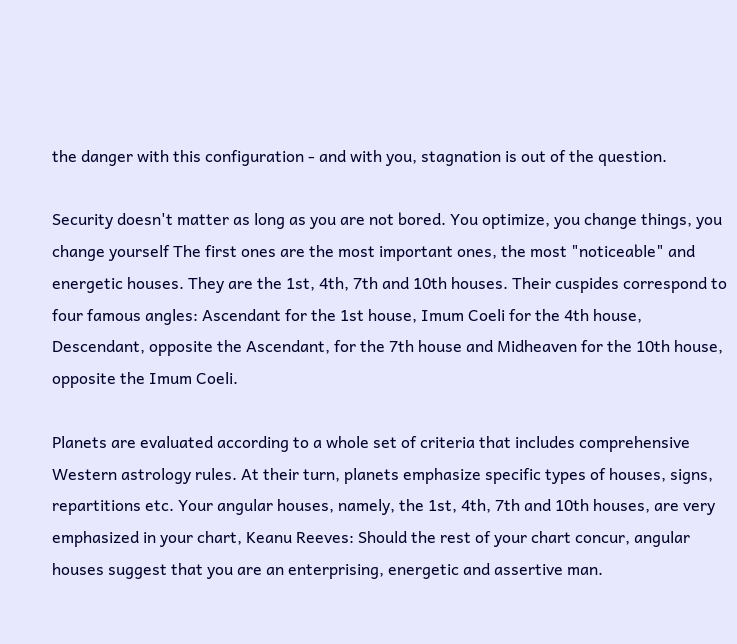the danger with this configuration - and with you, stagnation is out of the question.

Security doesn't matter as long as you are not bored. You optimize, you change things, you change yourself The first ones are the most important ones, the most "noticeable" and energetic houses. They are the 1st, 4th, 7th and 10th houses. Their cuspides correspond to four famous angles: Ascendant for the 1st house, Imum Coeli for the 4th house, Descendant, opposite the Ascendant, for the 7th house and Midheaven for the 10th house, opposite the Imum Coeli.

Planets are evaluated according to a whole set of criteria that includes comprehensive Western astrology rules. At their turn, planets emphasize specific types of houses, signs, repartitions etc. Your angular houses, namely, the 1st, 4th, 7th and 10th houses, are very emphasized in your chart, Keanu Reeves: Should the rest of your chart concur, angular houses suggest that you are an enterprising, energetic and assertive man.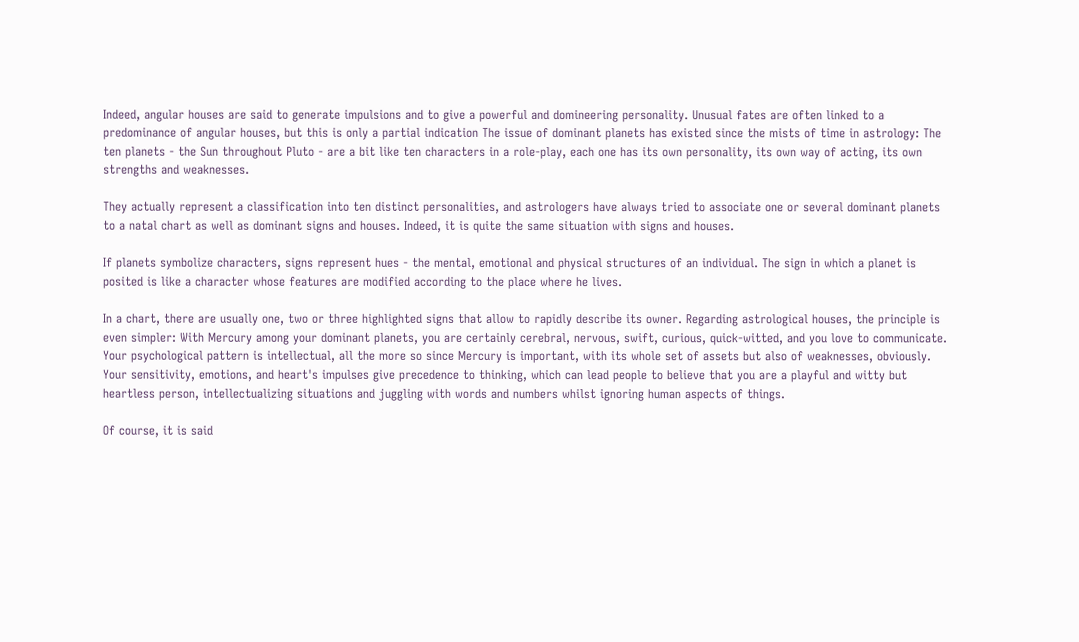Indeed, angular houses are said to generate impulsions and to give a powerful and domineering personality. Unusual fates are often linked to a predominance of angular houses, but this is only a partial indication The issue of dominant planets has existed since the mists of time in astrology: The ten planets - the Sun throughout Pluto - are a bit like ten characters in a role-play, each one has its own personality, its own way of acting, its own strengths and weaknesses.

They actually represent a classification into ten distinct personalities, and astrologers have always tried to associate one or several dominant planets to a natal chart as well as dominant signs and houses. Indeed, it is quite the same situation with signs and houses.

If planets symbolize characters, signs represent hues - the mental, emotional and physical structures of an individual. The sign in which a planet is posited is like a character whose features are modified according to the place where he lives.

In a chart, there are usually one, two or three highlighted signs that allow to rapidly describe its owner. Regarding astrological houses, the principle is even simpler: With Mercury among your dominant planets, you are certainly cerebral, nervous, swift, curious, quick-witted, and you love to communicate. Your psychological pattern is intellectual, all the more so since Mercury is important, with its whole set of assets but also of weaknesses, obviously. Your sensitivity, emotions, and heart's impulses give precedence to thinking, which can lead people to believe that you are a playful and witty but heartless person, intellectualizing situations and juggling with words and numbers whilst ignoring human aspects of things.

Of course, it is said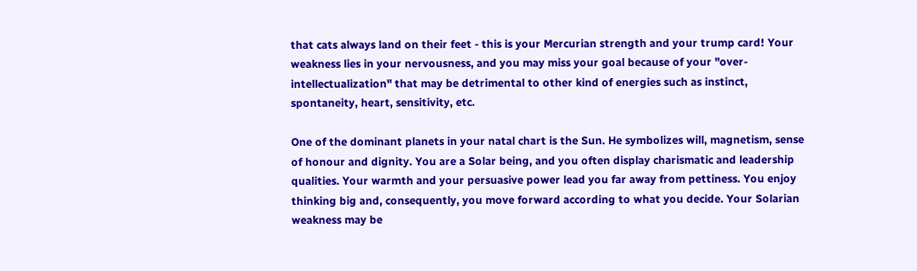that cats always land on their feet - this is your Mercurian strength and your trump card! Your weakness lies in your nervousness, and you may miss your goal because of your "over-intellectualization" that may be detrimental to other kind of energies such as instinct, spontaneity, heart, sensitivity, etc.

One of the dominant planets in your natal chart is the Sun. He symbolizes will, magnetism, sense of honour and dignity. You are a Solar being, and you often display charismatic and leadership qualities. Your warmth and your persuasive power lead you far away from pettiness. You enjoy thinking big and, consequently, you move forward according to what you decide. Your Solarian weakness may be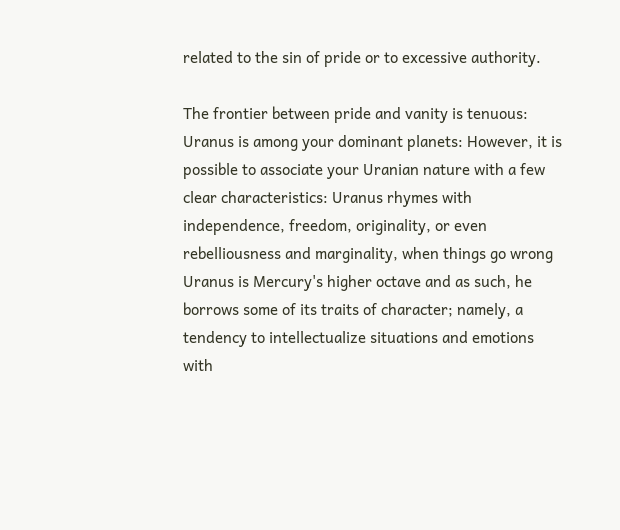related to the sin of pride or to excessive authority.

The frontier between pride and vanity is tenuous: Uranus is among your dominant planets: However, it is possible to associate your Uranian nature with a few clear characteristics: Uranus rhymes with independence, freedom, originality, or even rebelliousness and marginality, when things go wrong Uranus is Mercury's higher octave and as such, he borrows some of its traits of character; namely, a tendency to intellectualize situations and emotions with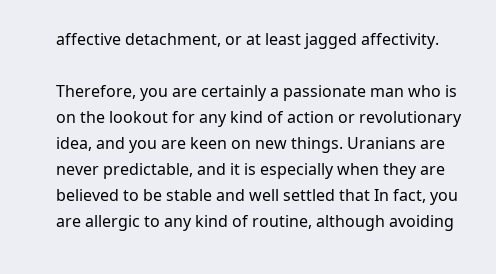affective detachment, or at least jagged affectivity.

Therefore, you are certainly a passionate man who is on the lookout for any kind of action or revolutionary idea, and you are keen on new things. Uranians are never predictable, and it is especially when they are believed to be stable and well settled that In fact, you are allergic to any kind of routine, although avoiding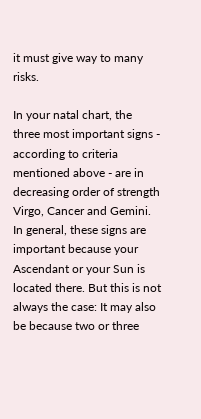it must give way to many risks.

In your natal chart, the three most important signs - according to criteria mentioned above - are in decreasing order of strength Virgo, Cancer and Gemini. In general, these signs are important because your Ascendant or your Sun is located there. But this is not always the case: It may also be because two or three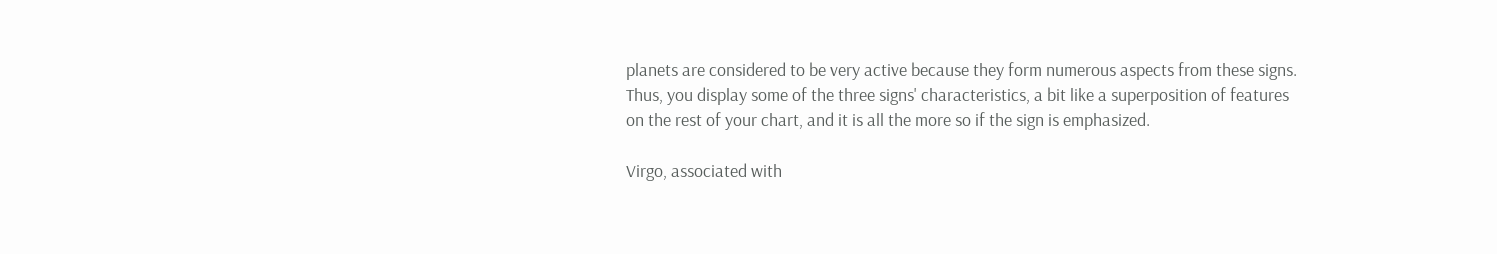planets are considered to be very active because they form numerous aspects from these signs. Thus, you display some of the three signs' characteristics, a bit like a superposition of features on the rest of your chart, and it is all the more so if the sign is emphasized.

Virgo, associated with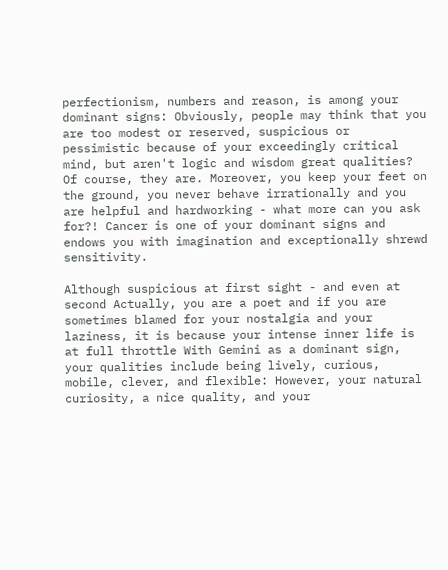perfectionism, numbers and reason, is among your dominant signs: Obviously, people may think that you are too modest or reserved, suspicious or pessimistic because of your exceedingly critical mind, but aren't logic and wisdom great qualities? Of course, they are. Moreover, you keep your feet on the ground, you never behave irrationally and you are helpful and hardworking - what more can you ask for?! Cancer is one of your dominant signs and endows you with imagination and exceptionally shrewd sensitivity.

Although suspicious at first sight - and even at second Actually, you are a poet and if you are sometimes blamed for your nostalgia and your laziness, it is because your intense inner life is at full throttle With Gemini as a dominant sign, your qualities include being lively, curious, mobile, clever, and flexible: However, your natural curiosity, a nice quality, and your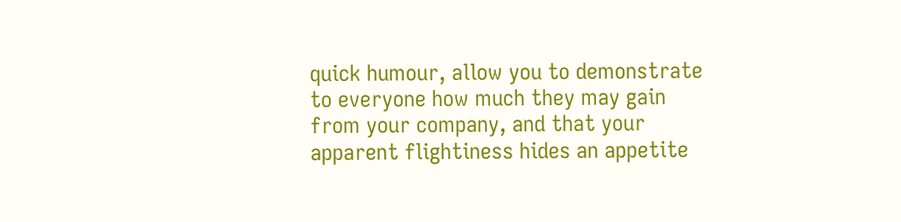quick humour, allow you to demonstrate to everyone how much they may gain from your company, and that your apparent flightiness hides an appetite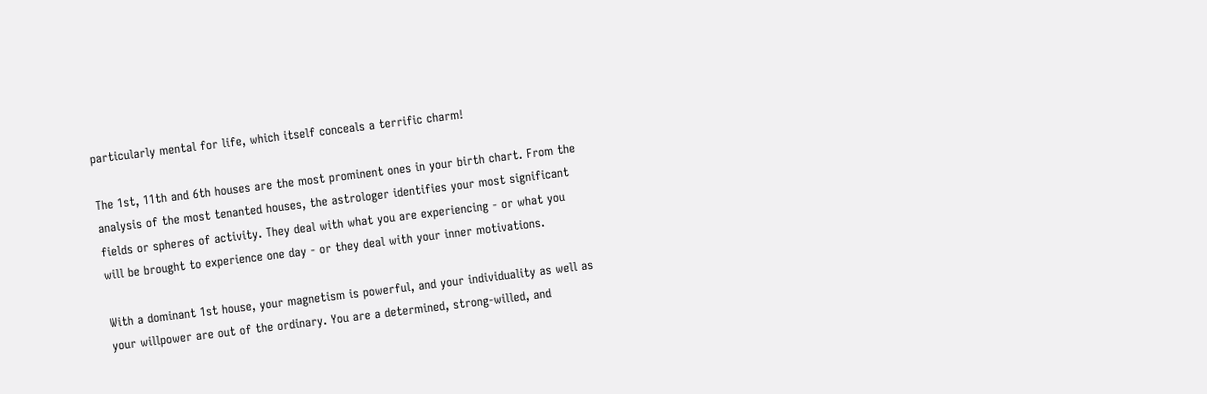particularly mental for life, which itself conceals a terrific charm!

The 1st, 11th and 6th houses are the most prominent ones in your birth chart. From the analysis of the most tenanted houses, the astrologer identifies your most significant fields or spheres of activity. They deal with what you are experiencing - or what you will be brought to experience one day - or they deal with your inner motivations.

With a dominant 1st house, your magnetism is powerful, and your individuality as well as your willpower are out of the ordinary. You are a determined, strong-willed, and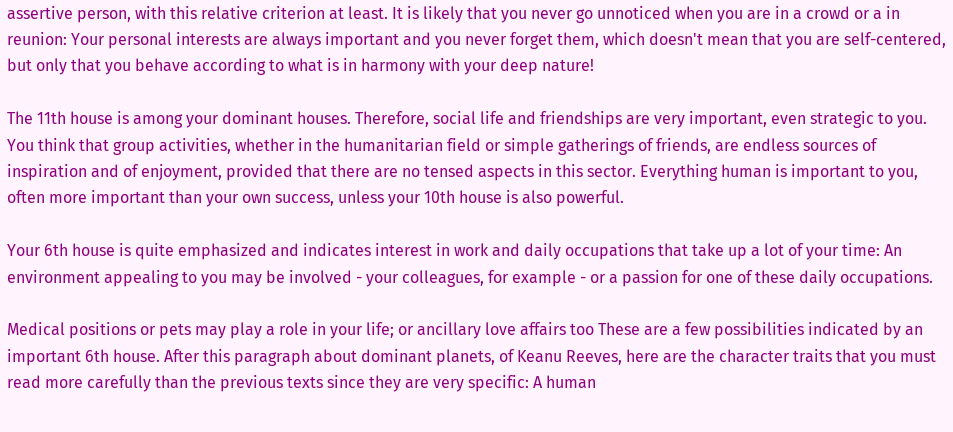assertive person, with this relative criterion at least. It is likely that you never go unnoticed when you are in a crowd or a in reunion: Your personal interests are always important and you never forget them, which doesn't mean that you are self-centered, but only that you behave according to what is in harmony with your deep nature!

The 11th house is among your dominant houses. Therefore, social life and friendships are very important, even strategic to you. You think that group activities, whether in the humanitarian field or simple gatherings of friends, are endless sources of inspiration and of enjoyment, provided that there are no tensed aspects in this sector. Everything human is important to you, often more important than your own success, unless your 10th house is also powerful.

Your 6th house is quite emphasized and indicates interest in work and daily occupations that take up a lot of your time: An environment appealing to you may be involved - your colleagues, for example - or a passion for one of these daily occupations.

Medical positions or pets may play a role in your life; or ancillary love affairs too These are a few possibilities indicated by an important 6th house. After this paragraph about dominant planets, of Keanu Reeves, here are the character traits that you must read more carefully than the previous texts since they are very specific: A human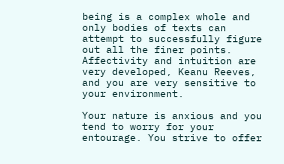being is a complex whole and only bodies of texts can attempt to successfully figure out all the finer points. Affectivity and intuition are very developed, Keanu Reeves, and you are very sensitive to your environment.

Your nature is anxious and you tend to worry for your entourage. You strive to offer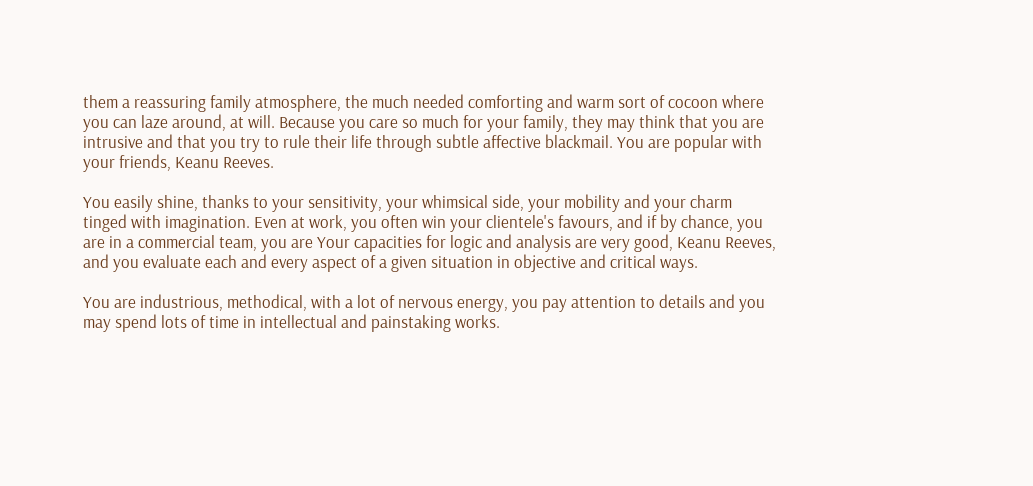them a reassuring family atmosphere, the much needed comforting and warm sort of cocoon where you can laze around, at will. Because you care so much for your family, they may think that you are intrusive and that you try to rule their life through subtle affective blackmail. You are popular with your friends, Keanu Reeves.

You easily shine, thanks to your sensitivity, your whimsical side, your mobility and your charm tinged with imagination. Even at work, you often win your clientele's favours, and if by chance, you are in a commercial team, you are Your capacities for logic and analysis are very good, Keanu Reeves, and you evaluate each and every aspect of a given situation in objective and critical ways.

You are industrious, methodical, with a lot of nervous energy, you pay attention to details and you may spend lots of time in intellectual and painstaking works.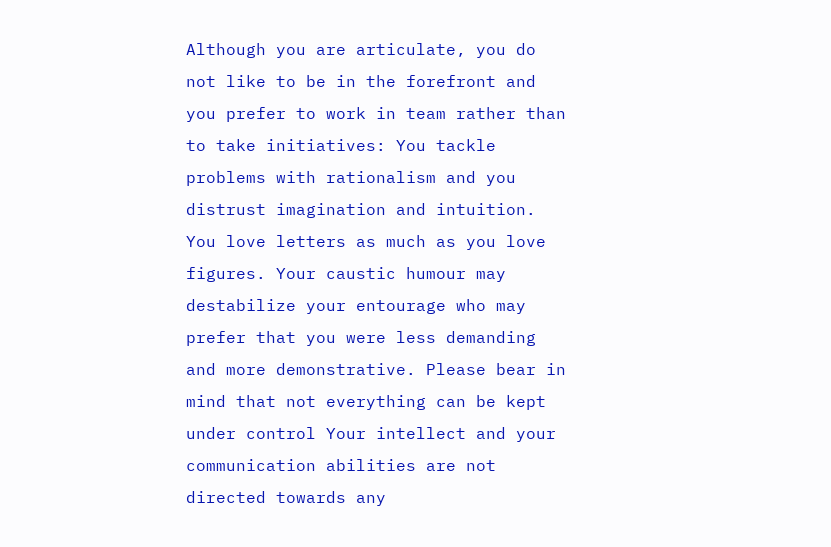Although you are articulate, you do not like to be in the forefront and you prefer to work in team rather than to take initiatives: You tackle problems with rationalism and you distrust imagination and intuition. You love letters as much as you love figures. Your caustic humour may destabilize your entourage who may prefer that you were less demanding and more demonstrative. Please bear in mind that not everything can be kept under control Your intellect and your communication abilities are not directed towards any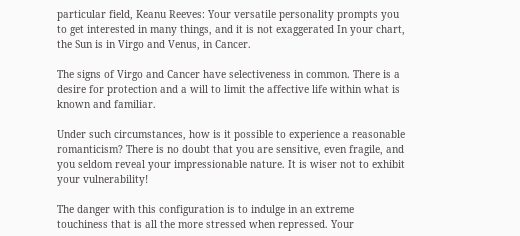particular field, Keanu Reeves: Your versatile personality prompts you to get interested in many things, and it is not exaggerated In your chart, the Sun is in Virgo and Venus, in Cancer.

The signs of Virgo and Cancer have selectiveness in common. There is a desire for protection and a will to limit the affective life within what is known and familiar.

Under such circumstances, how is it possible to experience a reasonable romanticism? There is no doubt that you are sensitive, even fragile, and you seldom reveal your impressionable nature. It is wiser not to exhibit your vulnerability!

The danger with this configuration is to indulge in an extreme touchiness that is all the more stressed when repressed. Your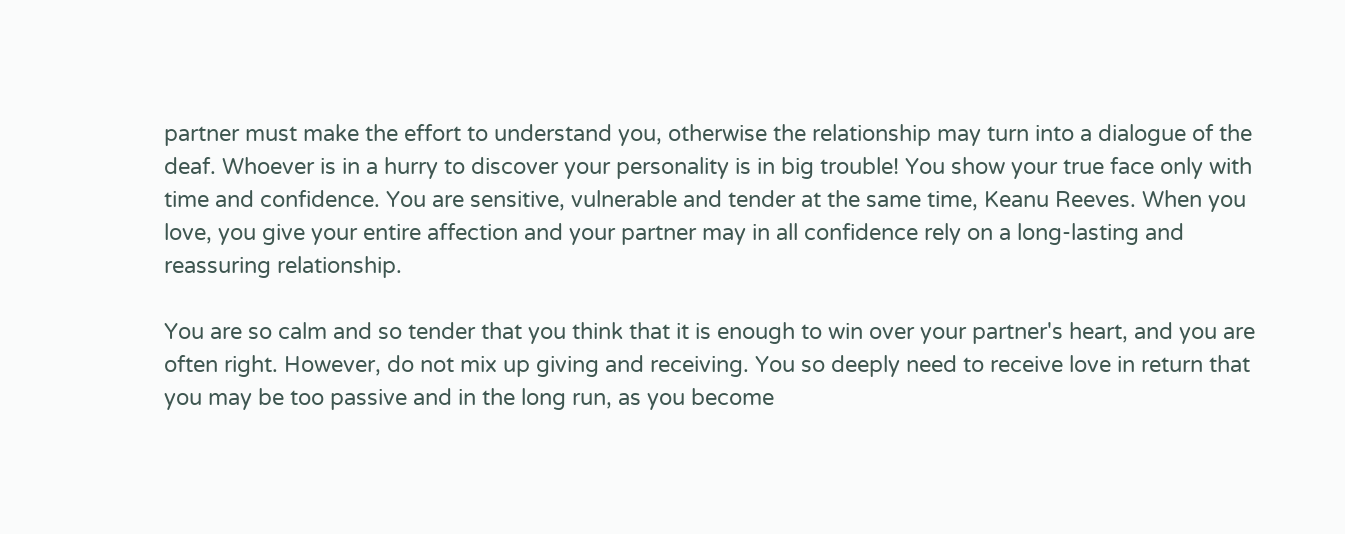partner must make the effort to understand you, otherwise the relationship may turn into a dialogue of the deaf. Whoever is in a hurry to discover your personality is in big trouble! You show your true face only with time and confidence. You are sensitive, vulnerable and tender at the same time, Keanu Reeves. When you love, you give your entire affection and your partner may in all confidence rely on a long-lasting and reassuring relationship.

You are so calm and so tender that you think that it is enough to win over your partner's heart, and you are often right. However, do not mix up giving and receiving. You so deeply need to receive love in return that you may be too passive and in the long run, as you become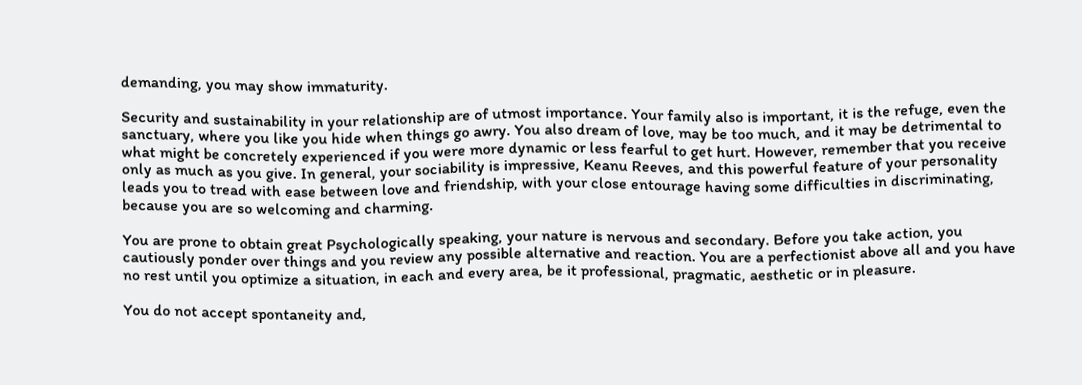demanding, you may show immaturity.

Security and sustainability in your relationship are of utmost importance. Your family also is important, it is the refuge, even the sanctuary, where you like you hide when things go awry. You also dream of love, may be too much, and it may be detrimental to what might be concretely experienced if you were more dynamic or less fearful to get hurt. However, remember that you receive only as much as you give. In general, your sociability is impressive, Keanu Reeves, and this powerful feature of your personality leads you to tread with ease between love and friendship, with your close entourage having some difficulties in discriminating, because you are so welcoming and charming.

You are prone to obtain great Psychologically speaking, your nature is nervous and secondary. Before you take action, you cautiously ponder over things and you review any possible alternative and reaction. You are a perfectionist above all and you have no rest until you optimize a situation, in each and every area, be it professional, pragmatic, aesthetic or in pleasure.

You do not accept spontaneity and,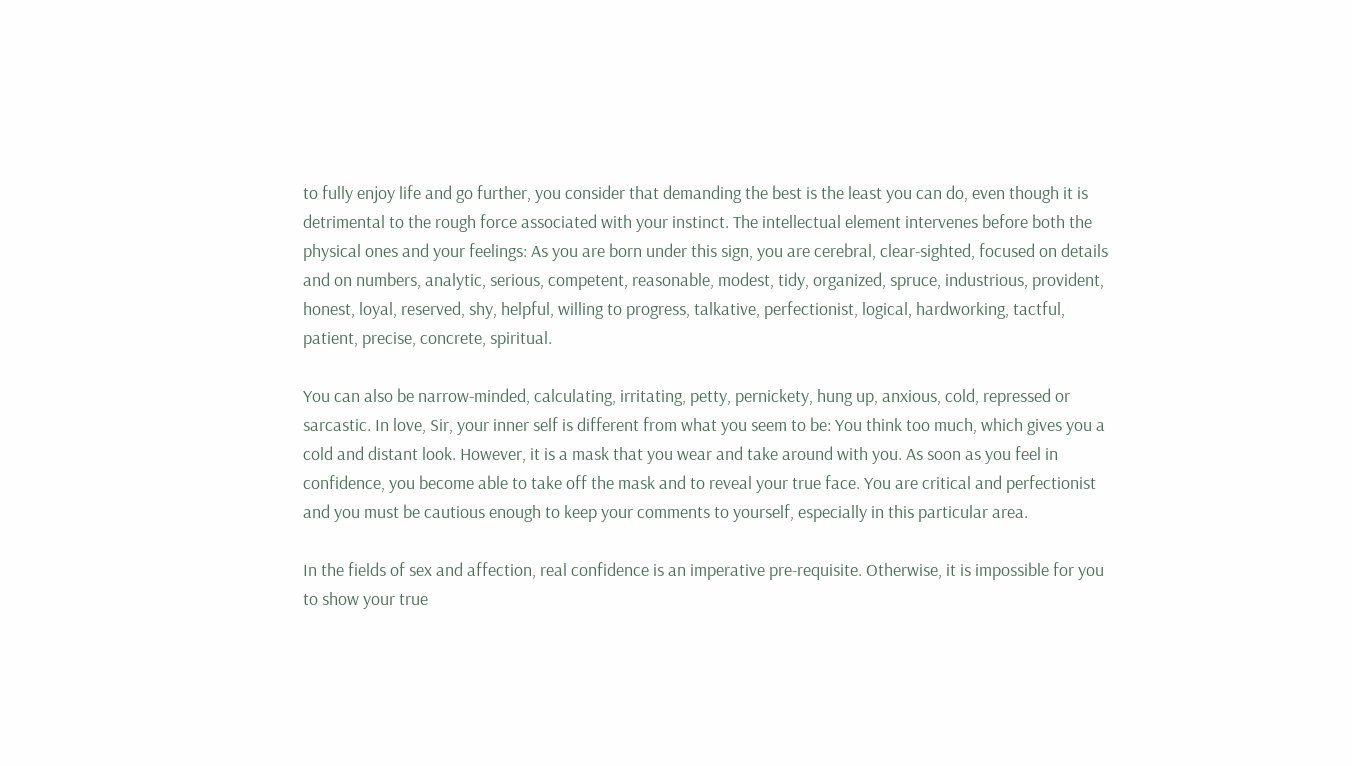to fully enjoy life and go further, you consider that demanding the best is the least you can do, even though it is detrimental to the rough force associated with your instinct. The intellectual element intervenes before both the physical ones and your feelings: As you are born under this sign, you are cerebral, clear-sighted, focused on details and on numbers, analytic, serious, competent, reasonable, modest, tidy, organized, spruce, industrious, provident, honest, loyal, reserved, shy, helpful, willing to progress, talkative, perfectionist, logical, hardworking, tactful, patient, precise, concrete, spiritual.

You can also be narrow-minded, calculating, irritating, petty, pernickety, hung up, anxious, cold, repressed or sarcastic. In love, Sir, your inner self is different from what you seem to be: You think too much, which gives you a cold and distant look. However, it is a mask that you wear and take around with you. As soon as you feel in confidence, you become able to take off the mask and to reveal your true face. You are critical and perfectionist and you must be cautious enough to keep your comments to yourself, especially in this particular area.

In the fields of sex and affection, real confidence is an imperative pre-requisite. Otherwise, it is impossible for you to show your true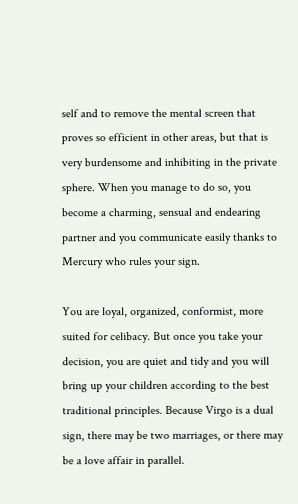self and to remove the mental screen that proves so efficient in other areas, but that is very burdensome and inhibiting in the private sphere. When you manage to do so, you become a charming, sensual and endearing partner and you communicate easily thanks to Mercury who rules your sign.

You are loyal, organized, conformist, more suited for celibacy. But once you take your decision, you are quiet and tidy and you will bring up your children according to the best traditional principles. Because Virgo is a dual sign, there may be two marriages, or there may be a love affair in parallel.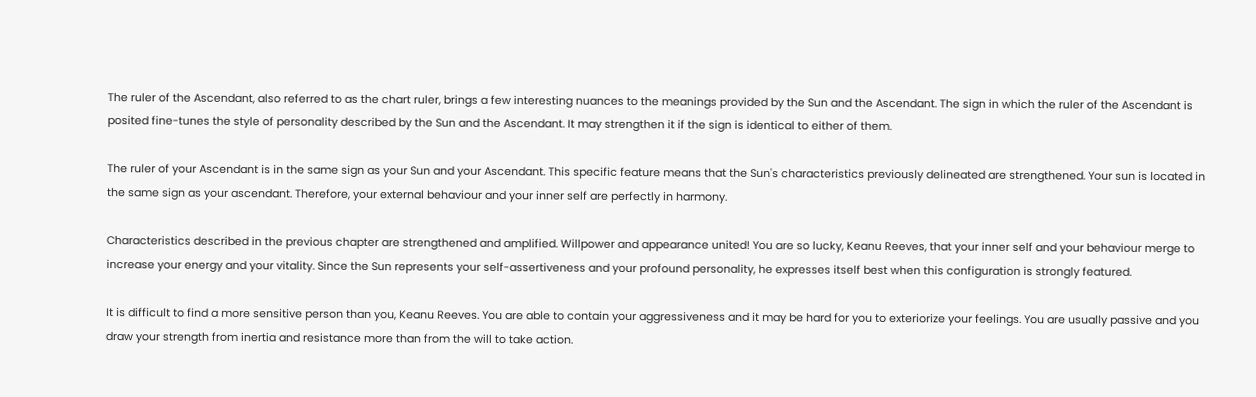The ruler of the Ascendant, also referred to as the chart ruler, brings a few interesting nuances to the meanings provided by the Sun and the Ascendant. The sign in which the ruler of the Ascendant is posited fine-tunes the style of personality described by the Sun and the Ascendant. It may strengthen it if the sign is identical to either of them.

The ruler of your Ascendant is in the same sign as your Sun and your Ascendant. This specific feature means that the Sun's characteristics previously delineated are strengthened. Your sun is located in the same sign as your ascendant. Therefore, your external behaviour and your inner self are perfectly in harmony.

Characteristics described in the previous chapter are strengthened and amplified. Willpower and appearance united! You are so lucky, Keanu Reeves, that your inner self and your behaviour merge to increase your energy and your vitality. Since the Sun represents your self-assertiveness and your profound personality, he expresses itself best when this configuration is strongly featured.

It is difficult to find a more sensitive person than you, Keanu Reeves. You are able to contain your aggressiveness and it may be hard for you to exteriorize your feelings. You are usually passive and you draw your strength from inertia and resistance more than from the will to take action.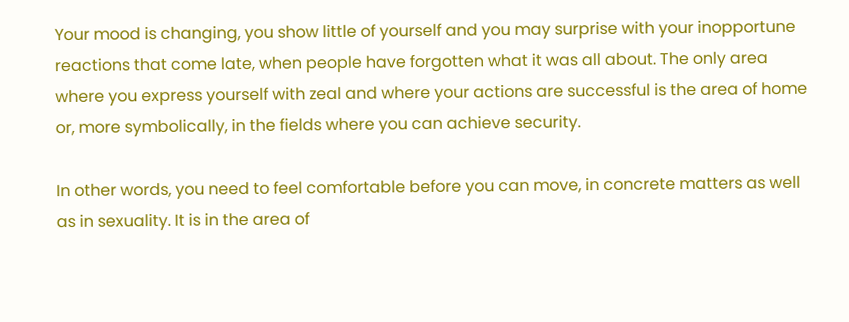Your mood is changing, you show little of yourself and you may surprise with your inopportune reactions that come late, when people have forgotten what it was all about. The only area where you express yourself with zeal and where your actions are successful is the area of home or, more symbolically, in the fields where you can achieve security.

In other words, you need to feel comfortable before you can move, in concrete matters as well as in sexuality. It is in the area of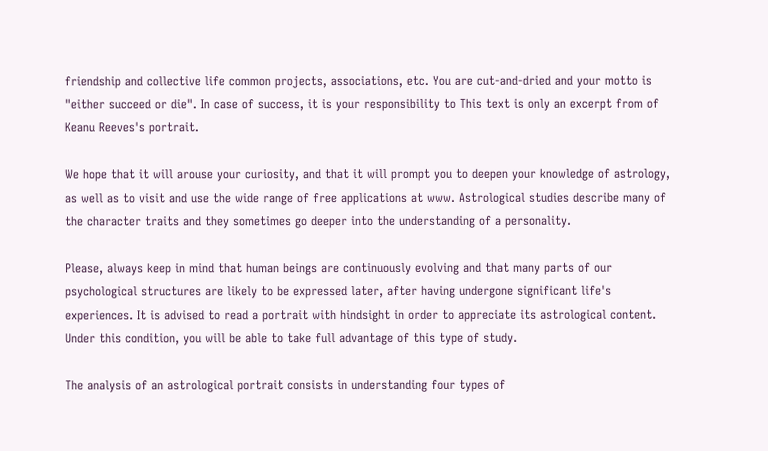friendship and collective life common projects, associations, etc. You are cut-and-dried and your motto is "either succeed or die". In case of success, it is your responsibility to This text is only an excerpt from of Keanu Reeves's portrait.

We hope that it will arouse your curiosity, and that it will prompt you to deepen your knowledge of astrology, as well as to visit and use the wide range of free applications at www. Astrological studies describe many of the character traits and they sometimes go deeper into the understanding of a personality.

Please, always keep in mind that human beings are continuously evolving and that many parts of our psychological structures are likely to be expressed later, after having undergone significant life's experiences. It is advised to read a portrait with hindsight in order to appreciate its astrological content. Under this condition, you will be able to take full advantage of this type of study.

The analysis of an astrological portrait consists in understanding four types of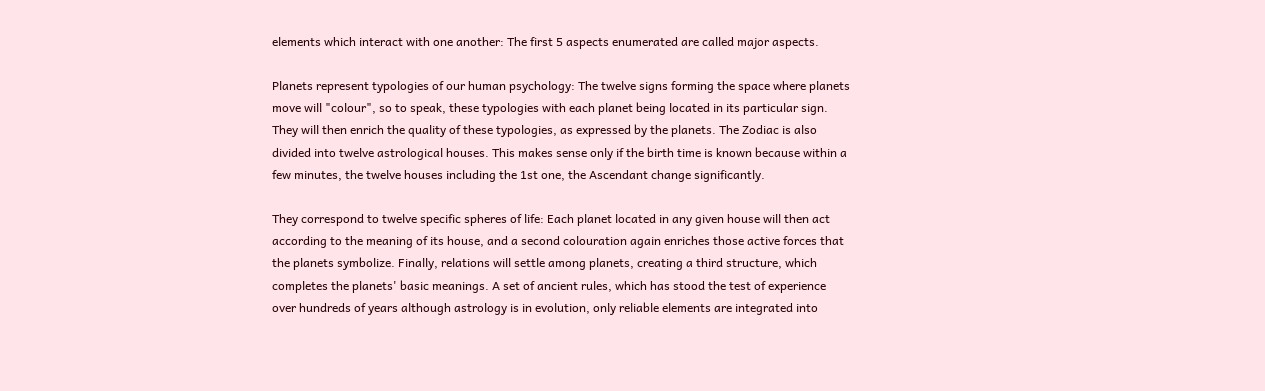elements which interact with one another: The first 5 aspects enumerated are called major aspects.

Planets represent typologies of our human psychology: The twelve signs forming the space where planets move will "colour", so to speak, these typologies with each planet being located in its particular sign. They will then enrich the quality of these typologies, as expressed by the planets. The Zodiac is also divided into twelve astrological houses. This makes sense only if the birth time is known because within a few minutes, the twelve houses including the 1st one, the Ascendant change significantly.

They correspond to twelve specific spheres of life: Each planet located in any given house will then act according to the meaning of its house, and a second colouration again enriches those active forces that the planets symbolize. Finally, relations will settle among planets, creating a third structure, which completes the planets' basic meanings. A set of ancient rules, which has stood the test of experience over hundreds of years although astrology is in evolution, only reliable elements are integrated into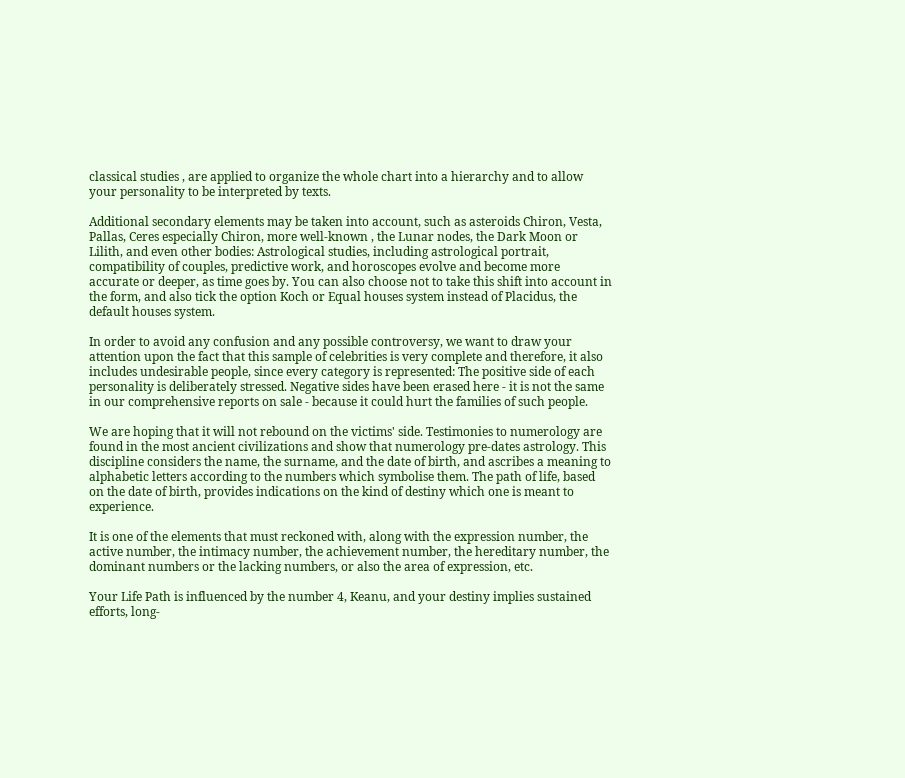classical studies , are applied to organize the whole chart into a hierarchy and to allow your personality to be interpreted by texts.

Additional secondary elements may be taken into account, such as asteroids Chiron, Vesta, Pallas, Ceres especially Chiron, more well-known , the Lunar nodes, the Dark Moon or Lilith, and even other bodies: Astrological studies, including astrological portrait, compatibility of couples, predictive work, and horoscopes evolve and become more accurate or deeper, as time goes by. You can also choose not to take this shift into account in the form, and also tick the option Koch or Equal houses system instead of Placidus, the default houses system.

In order to avoid any confusion and any possible controversy, we want to draw your attention upon the fact that this sample of celebrities is very complete and therefore, it also includes undesirable people, since every category is represented: The positive side of each personality is deliberately stressed. Negative sides have been erased here - it is not the same in our comprehensive reports on sale - because it could hurt the families of such people.

We are hoping that it will not rebound on the victims' side. Testimonies to numerology are found in the most ancient civilizations and show that numerology pre-dates astrology. This discipline considers the name, the surname, and the date of birth, and ascribes a meaning to alphabetic letters according to the numbers which symbolise them. The path of life, based on the date of birth, provides indications on the kind of destiny which one is meant to experience.

It is one of the elements that must reckoned with, along with the expression number, the active number, the intimacy number, the achievement number, the hereditary number, the dominant numbers or the lacking numbers, or also the area of expression, etc.

Your Life Path is influenced by the number 4, Keanu, and your destiny implies sustained efforts, long-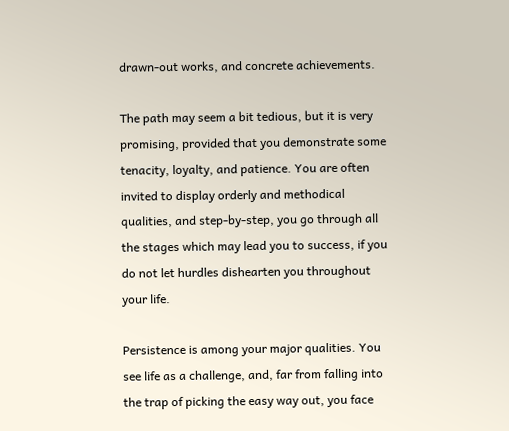drawn-out works, and concrete achievements.

The path may seem a bit tedious, but it is very promising, provided that you demonstrate some tenacity, loyalty, and patience. You are often invited to display orderly and methodical qualities, and step-by-step, you go through all the stages which may lead you to success, if you do not let hurdles dishearten you throughout your life.

Persistence is among your major qualities. You see life as a challenge, and, far from falling into the trap of picking the easy way out, you face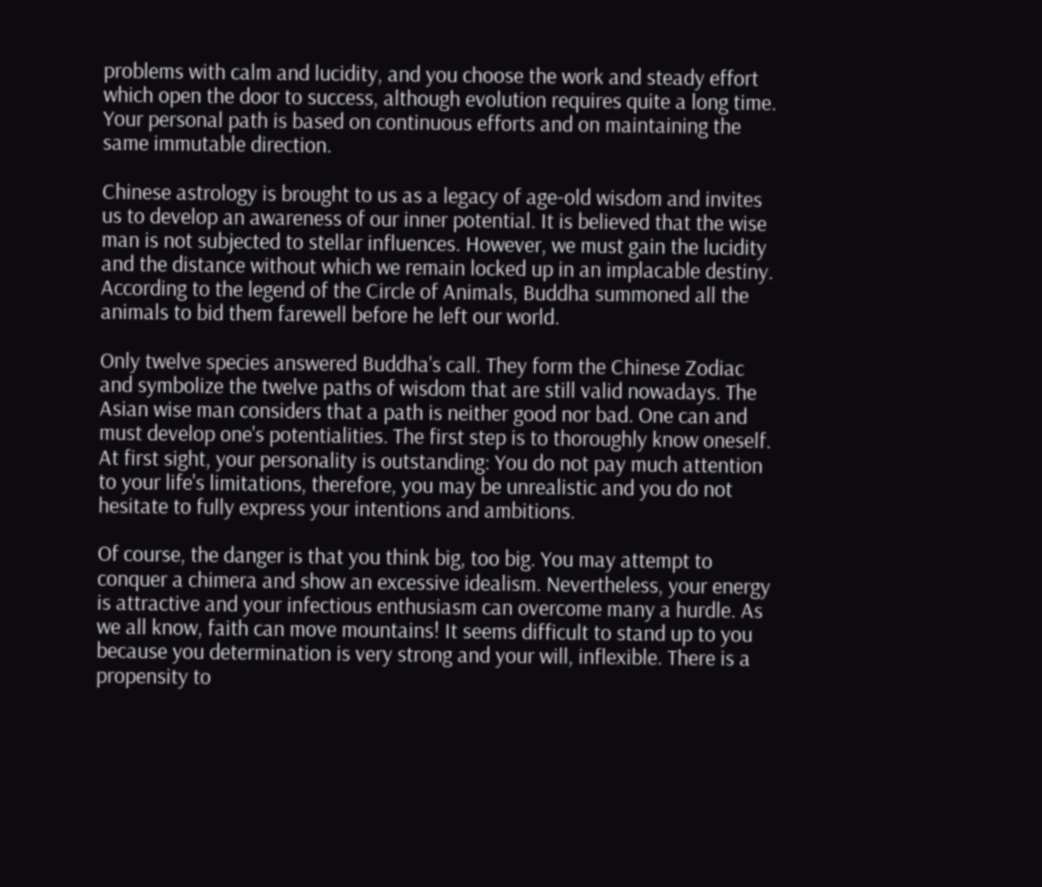problems with calm and lucidity, and you choose the work and steady effort which open the door to success, although evolution requires quite a long time. Your personal path is based on continuous efforts and on maintaining the same immutable direction.

Chinese astrology is brought to us as a legacy of age-old wisdom and invites us to develop an awareness of our inner potential. It is believed that the wise man is not subjected to stellar influences. However, we must gain the lucidity and the distance without which we remain locked up in an implacable destiny. According to the legend of the Circle of Animals, Buddha summoned all the animals to bid them farewell before he left our world.

Only twelve species answered Buddha's call. They form the Chinese Zodiac and symbolize the twelve paths of wisdom that are still valid nowadays. The Asian wise man considers that a path is neither good nor bad. One can and must develop one's potentialities. The first step is to thoroughly know oneself. At first sight, your personality is outstanding: You do not pay much attention to your life's limitations, therefore, you may be unrealistic and you do not hesitate to fully express your intentions and ambitions.

Of course, the danger is that you think big, too big. You may attempt to conquer a chimera and show an excessive idealism. Nevertheless, your energy is attractive and your infectious enthusiasm can overcome many a hurdle. As we all know, faith can move mountains! It seems difficult to stand up to you because you determination is very strong and your will, inflexible. There is a propensity to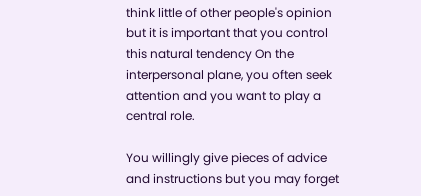think little of other people's opinion but it is important that you control this natural tendency On the interpersonal plane, you often seek attention and you want to play a central role.

You willingly give pieces of advice and instructions but you may forget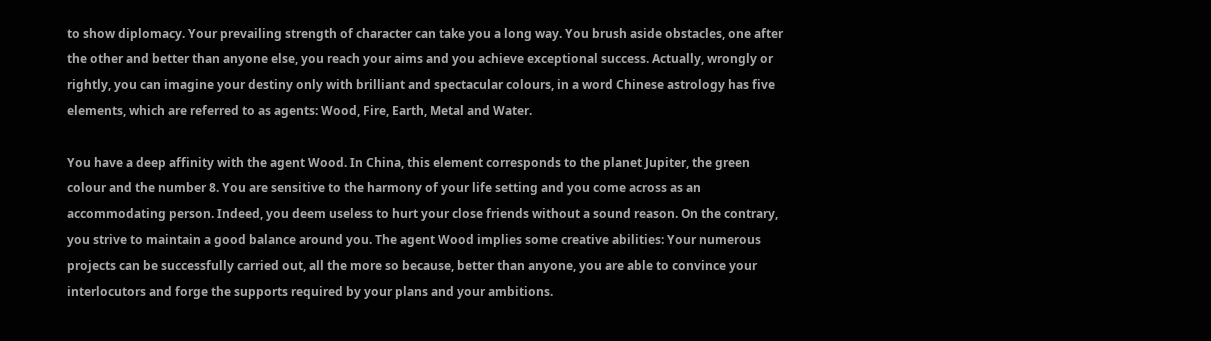to show diplomacy. Your prevailing strength of character can take you a long way. You brush aside obstacles, one after the other and better than anyone else, you reach your aims and you achieve exceptional success. Actually, wrongly or rightly, you can imagine your destiny only with brilliant and spectacular colours, in a word Chinese astrology has five elements, which are referred to as agents: Wood, Fire, Earth, Metal and Water.

You have a deep affinity with the agent Wood. In China, this element corresponds to the planet Jupiter, the green colour and the number 8. You are sensitive to the harmony of your life setting and you come across as an accommodating person. Indeed, you deem useless to hurt your close friends without a sound reason. On the contrary, you strive to maintain a good balance around you. The agent Wood implies some creative abilities: Your numerous projects can be successfully carried out, all the more so because, better than anyone, you are able to convince your interlocutors and forge the supports required by your plans and your ambitions.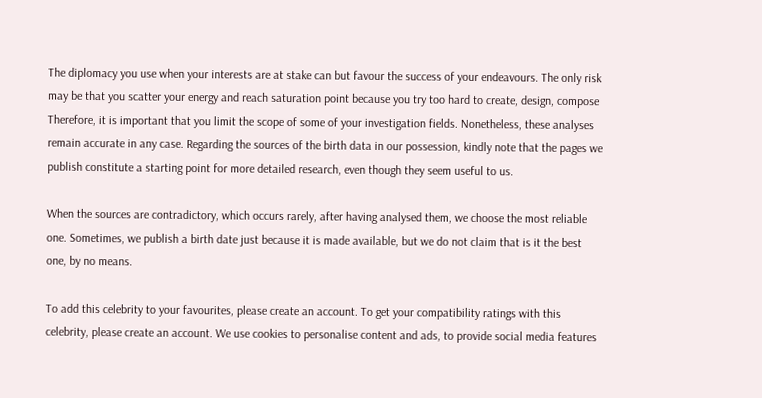The diplomacy you use when your interests are at stake can but favour the success of your endeavours. The only risk may be that you scatter your energy and reach saturation point because you try too hard to create, design, compose Therefore, it is important that you limit the scope of some of your investigation fields. Nonetheless, these analyses remain accurate in any case. Regarding the sources of the birth data in our possession, kindly note that the pages we publish constitute a starting point for more detailed research, even though they seem useful to us.

When the sources are contradictory, which occurs rarely, after having analysed them, we choose the most reliable one. Sometimes, we publish a birth date just because it is made available, but we do not claim that is it the best one, by no means.

To add this celebrity to your favourites, please create an account. To get your compatibility ratings with this celebrity, please create an account. We use cookies to personalise content and ads, to provide social media features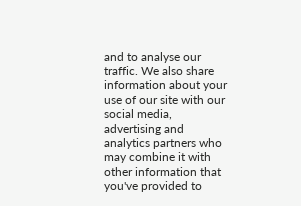and to analyse our traffic. We also share information about your use of our site with our social media, advertising and analytics partners who may combine it with other information that you've provided to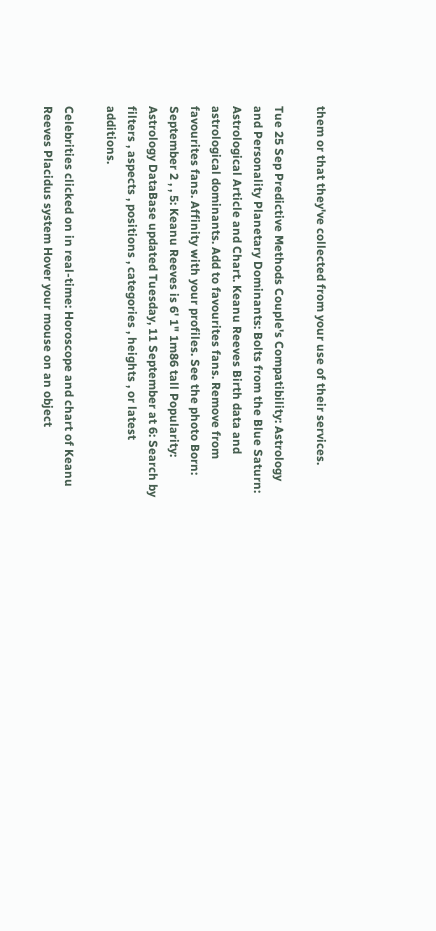them or that they've collected from your use of their services.

Tue 25 Sep Predictive Methods Couple's Compatibility: Astrology and Personality Planetary Dominants: Bolts from the Blue Saturn: Astrological Article and Chart. Keanu Reeves Birth data and astrological dominants. Add to favourites fans. Remove from favourites fans. Affinity with your profiles. See the photo Born: September 2 , , 5: Keanu Reeves is 6' 1" 1m86 tall Popularity: Astrology DataBase updated Tuesday, 11 September at 6: Search by filters , aspects , positions , categories , heights , or latest additions.

Celebrities clicked on in real-time: Horoscope and chart of Keanu Reeves Placidus system Hover your mouse on an object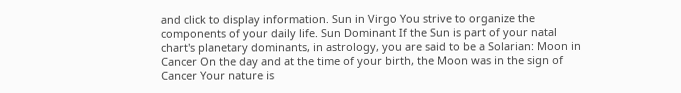and click to display information. Sun in Virgo You strive to organize the components of your daily life. Sun Dominant If the Sun is part of your natal chart's planetary dominants, in astrology, you are said to be a Solarian: Moon in Cancer On the day and at the time of your birth, the Moon was in the sign of Cancer Your nature is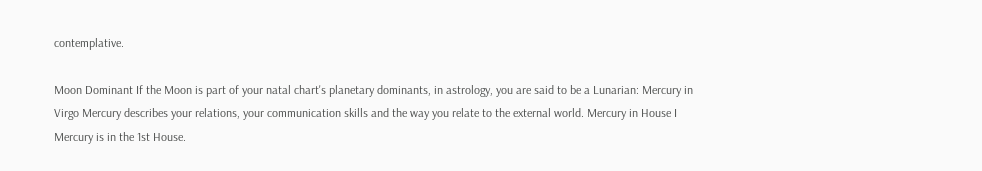contemplative.

Moon Dominant If the Moon is part of your natal chart's planetary dominants, in astrology, you are said to be a Lunarian: Mercury in Virgo Mercury describes your relations, your communication skills and the way you relate to the external world. Mercury in House I Mercury is in the 1st House.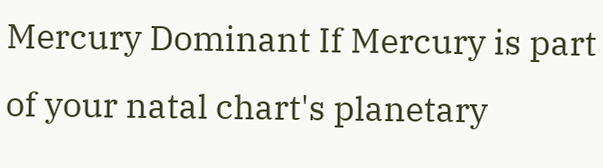Mercury Dominant If Mercury is part of your natal chart's planetary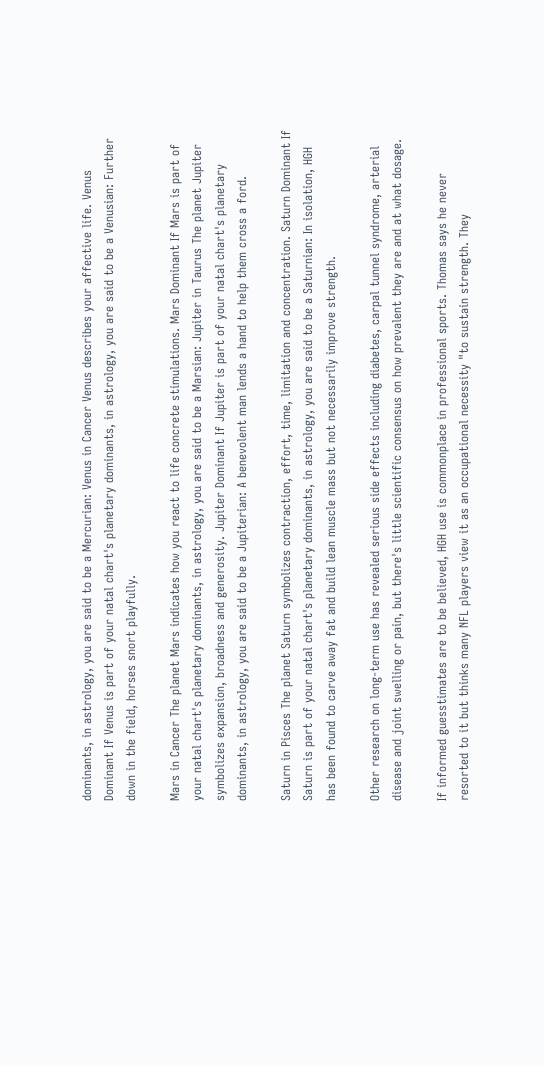dominants, in astrology, you are said to be a Mercurian: Venus in Cancer Venus describes your affective life. Venus Dominant If Venus is part of your natal chart's planetary dominants, in astrology, you are said to be a Venusian: Further down in the field, horses snort playfully.

Mars in Cancer The planet Mars indicates how you react to life concrete stimulations. Mars Dominant If Mars is part of your natal chart's planetary dominants, in astrology, you are said to be a Marsian: Jupiter in Taurus The planet Jupiter symbolizes expansion, broadness and generosity. Jupiter Dominant If Jupiter is part of your natal chart's planetary dominants, in astrology, you are said to be a Jupiterian: A benevolent man lends a hand to help them cross a ford.

Saturn in Pisces The planet Saturn symbolizes contraction, effort, time, limitation and concentration. Saturn Dominant If Saturn is part of your natal chart's planetary dominants, in astrology, you are said to be a Saturnian: In isolation, HGH has been found to carve away fat and build lean muscle mass but not necessarily improve strength.

Other research on long-term use has revealed serious side effects including diabetes, carpal tunnel syndrome, arterial disease and joint swelling or pain, but there's little scientific consensus on how prevalent they are and at what dosage.

If informed guesstimates are to be believed, HGH use is commonplace in professional sports. Thomas says he never resorted to it but thinks many NFL players view it as an occupational necessity "to sustain strength. They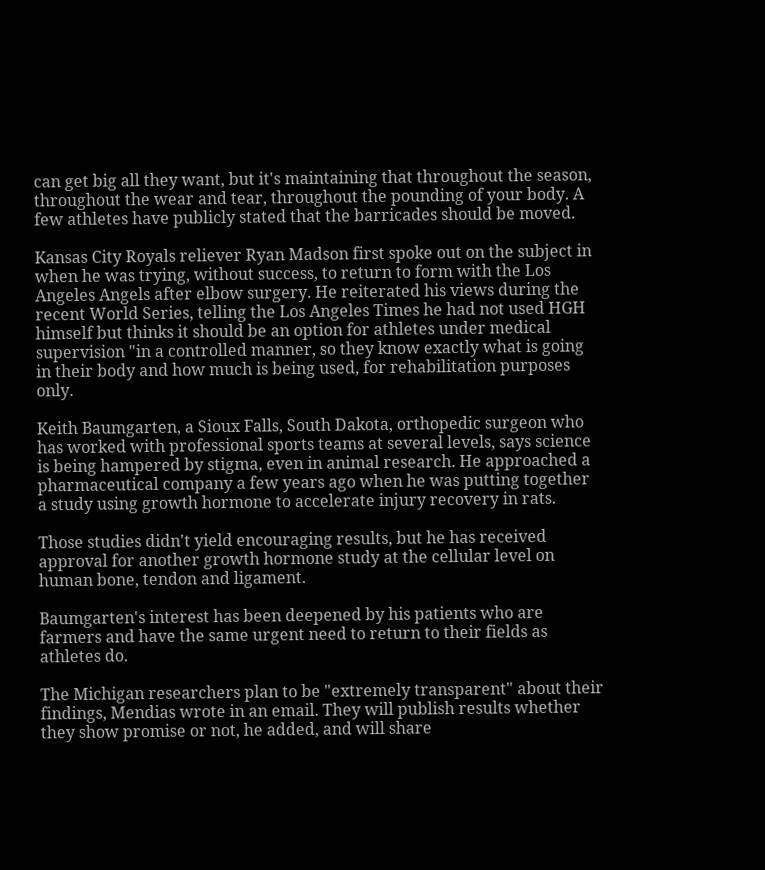can get big all they want, but it's maintaining that throughout the season, throughout the wear and tear, throughout the pounding of your body. A few athletes have publicly stated that the barricades should be moved.

Kansas City Royals reliever Ryan Madson first spoke out on the subject in when he was trying, without success, to return to form with the Los Angeles Angels after elbow surgery. He reiterated his views during the recent World Series, telling the Los Angeles Times he had not used HGH himself but thinks it should be an option for athletes under medical supervision "in a controlled manner, so they know exactly what is going in their body and how much is being used, for rehabilitation purposes only.

Keith Baumgarten, a Sioux Falls, South Dakota, orthopedic surgeon who has worked with professional sports teams at several levels, says science is being hampered by stigma, even in animal research. He approached a pharmaceutical company a few years ago when he was putting together a study using growth hormone to accelerate injury recovery in rats.

Those studies didn't yield encouraging results, but he has received approval for another growth hormone study at the cellular level on human bone, tendon and ligament.

Baumgarten's interest has been deepened by his patients who are farmers and have the same urgent need to return to their fields as athletes do.

The Michigan researchers plan to be "extremely transparent" about their findings, Mendias wrote in an email. They will publish results whether they show promise or not, he added, and will share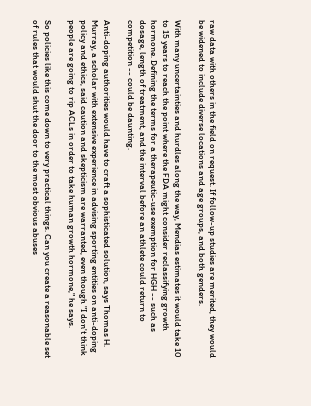raw data with others in the field on request. If follow-up studies are merited, they would be widened to include diverse locations and age groups, and both genders.

With many uncertainties and hurdles along the way, Mendias estimates it would take 10 to 15 years to reach the point where the FDA might consider reclassifying growth hormone. Defining the terms for a therapeutic-use exemption for HGH -- such as dosage, length of treatment, and the interval before an athlete could return to competition -- could be daunting.

Anti-doping authorities would have to craft a sophisticated solution, says Thomas H. Murray, a scholar with extensive experience in advising sporting entities on anti-doping policy and ethics, said caution and skepticism are warranted, even though "I don't think people are going to rip ACLs in order to take human growth hormone," he says.

So policies like this come down to very practical things. Can you create a reasonable set of rules that would shut the door to the most obvious abuses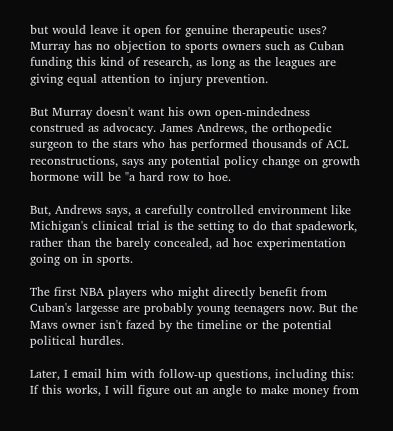but would leave it open for genuine therapeutic uses? Murray has no objection to sports owners such as Cuban funding this kind of research, as long as the leagues are giving equal attention to injury prevention.

But Murray doesn't want his own open-mindedness construed as advocacy. James Andrews, the orthopedic surgeon to the stars who has performed thousands of ACL reconstructions, says any potential policy change on growth hormone will be "a hard row to hoe.

But, Andrews says, a carefully controlled environment like Michigan's clinical trial is the setting to do that spadework, rather than the barely concealed, ad hoc experimentation going on in sports.

The first NBA players who might directly benefit from Cuban's largesse are probably young teenagers now. But the Mavs owner isn't fazed by the timeline or the potential political hurdles.

Later, I email him with follow-up questions, including this: If this works, I will figure out an angle to make money from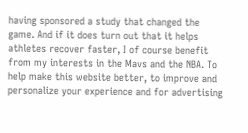having sponsored a study that changed the game. And if it does turn out that it helps athletes recover faster, I of course benefit from my interests in the Mavs and the NBA. To help make this website better, to improve and personalize your experience and for advertising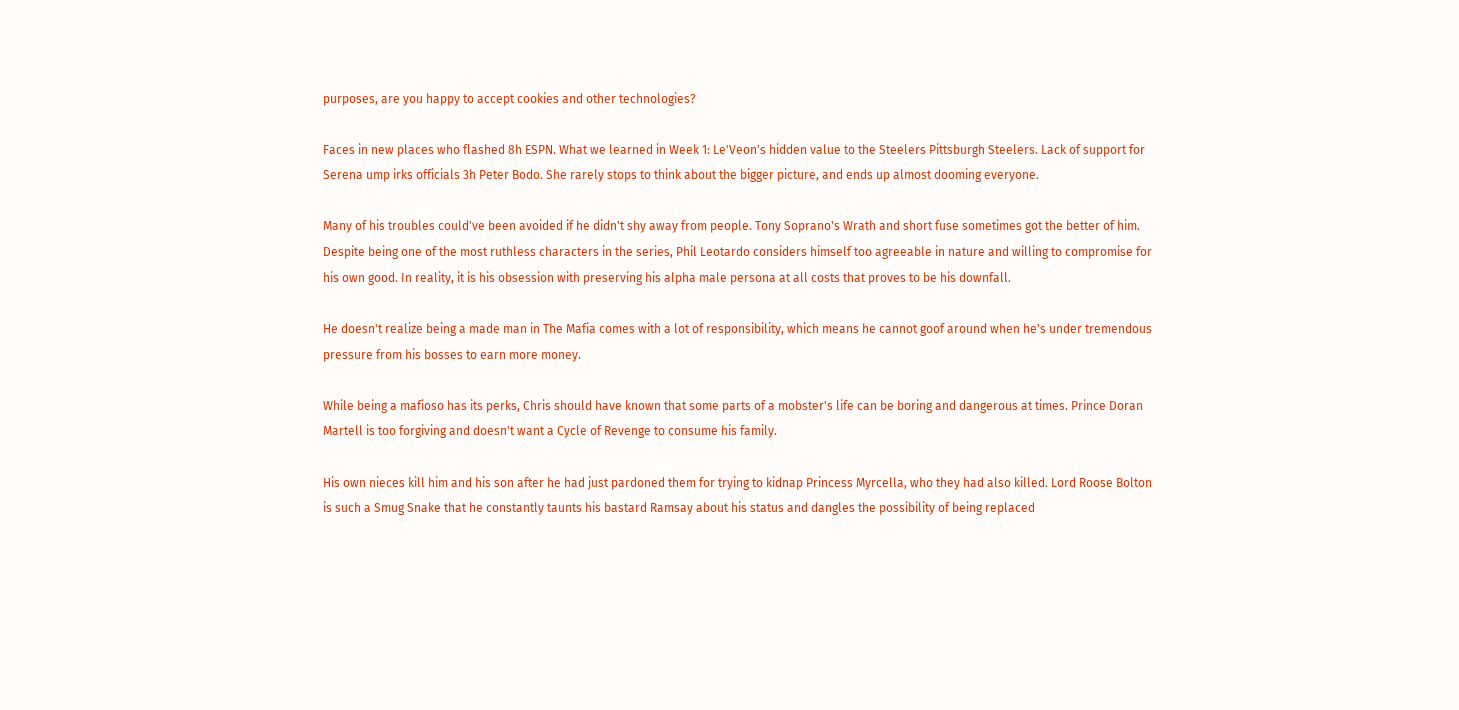purposes, are you happy to accept cookies and other technologies?

Faces in new places who flashed 8h ESPN. What we learned in Week 1: Le'Veon's hidden value to the Steelers Pittsburgh Steelers. Lack of support for Serena ump irks officials 3h Peter Bodo. She rarely stops to think about the bigger picture, and ends up almost dooming everyone.

Many of his troubles could've been avoided if he didn't shy away from people. Tony Soprano's Wrath and short fuse sometimes got the better of him. Despite being one of the most ruthless characters in the series, Phil Leotardo considers himself too agreeable in nature and willing to compromise for his own good. In reality, it is his obsession with preserving his alpha male persona at all costs that proves to be his downfall.

He doesn't realize being a made man in The Mafia comes with a lot of responsibility, which means he cannot goof around when he's under tremendous pressure from his bosses to earn more money.

While being a mafioso has its perks, Chris should have known that some parts of a mobster's life can be boring and dangerous at times. Prince Doran Martell is too forgiving and doesn't want a Cycle of Revenge to consume his family.

His own nieces kill him and his son after he had just pardoned them for trying to kidnap Princess Myrcella, who they had also killed. Lord Roose Bolton is such a Smug Snake that he constantly taunts his bastard Ramsay about his status and dangles the possibility of being replaced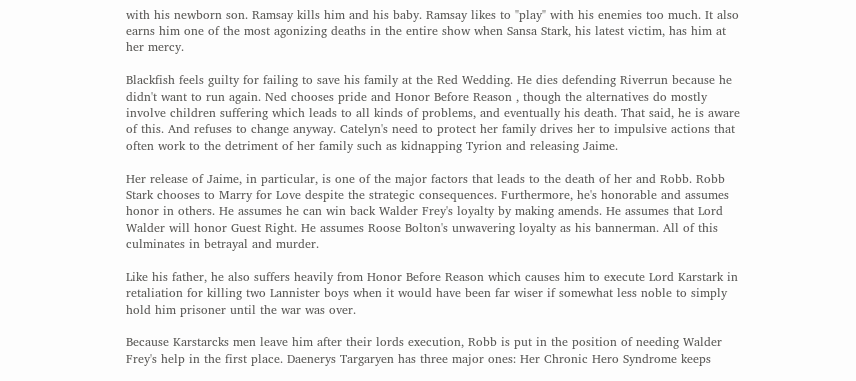with his newborn son. Ramsay kills him and his baby. Ramsay likes to "play" with his enemies too much. It also earns him one of the most agonizing deaths in the entire show when Sansa Stark, his latest victim, has him at her mercy.

Blackfish feels guilty for failing to save his family at the Red Wedding. He dies defending Riverrun because he didn't want to run again. Ned chooses pride and Honor Before Reason , though the alternatives do mostly involve children suffering which leads to all kinds of problems, and eventually his death. That said, he is aware of this. And refuses to change anyway. Catelyn's need to protect her family drives her to impulsive actions that often work to the detriment of her family such as kidnapping Tyrion and releasing Jaime.

Her release of Jaime, in particular, is one of the major factors that leads to the death of her and Robb. Robb Stark chooses to Marry for Love despite the strategic consequences. Furthermore, he's honorable and assumes honor in others. He assumes he can win back Walder Frey's loyalty by making amends. He assumes that Lord Walder will honor Guest Right. He assumes Roose Bolton's unwavering loyalty as his bannerman. All of this culminates in betrayal and murder.

Like his father, he also suffers heavily from Honor Before Reason which causes him to execute Lord Karstark in retaliation for killing two Lannister boys when it would have been far wiser if somewhat less noble to simply hold him prisoner until the war was over.

Because Karstarcks men leave him after their lords execution, Robb is put in the position of needing Walder Frey's help in the first place. Daenerys Targaryen has three major ones: Her Chronic Hero Syndrome keeps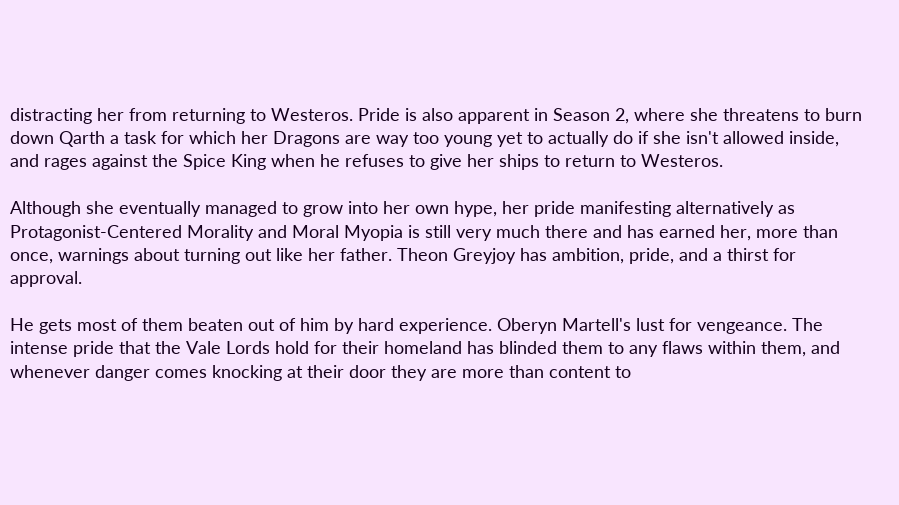distracting her from returning to Westeros. Pride is also apparent in Season 2, where she threatens to burn down Qarth a task for which her Dragons are way too young yet to actually do if she isn't allowed inside, and rages against the Spice King when he refuses to give her ships to return to Westeros.

Although she eventually managed to grow into her own hype, her pride manifesting alternatively as Protagonist-Centered Morality and Moral Myopia is still very much there and has earned her, more than once, warnings about turning out like her father. Theon Greyjoy has ambition, pride, and a thirst for approval.

He gets most of them beaten out of him by hard experience. Oberyn Martell's lust for vengeance. The intense pride that the Vale Lords hold for their homeland has blinded them to any flaws within them, and whenever danger comes knocking at their door they are more than content to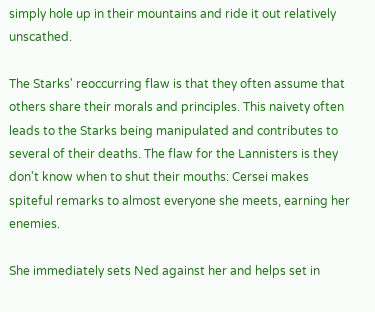simply hole up in their mountains and ride it out relatively unscathed.

The Starks' reoccurring flaw is that they often assume that others share their morals and principles. This naivety often leads to the Starks being manipulated and contributes to several of their deaths. The flaw for the Lannisters is they don't know when to shut their mouths: Cersei makes spiteful remarks to almost everyone she meets, earning her enemies.

She immediately sets Ned against her and helps set in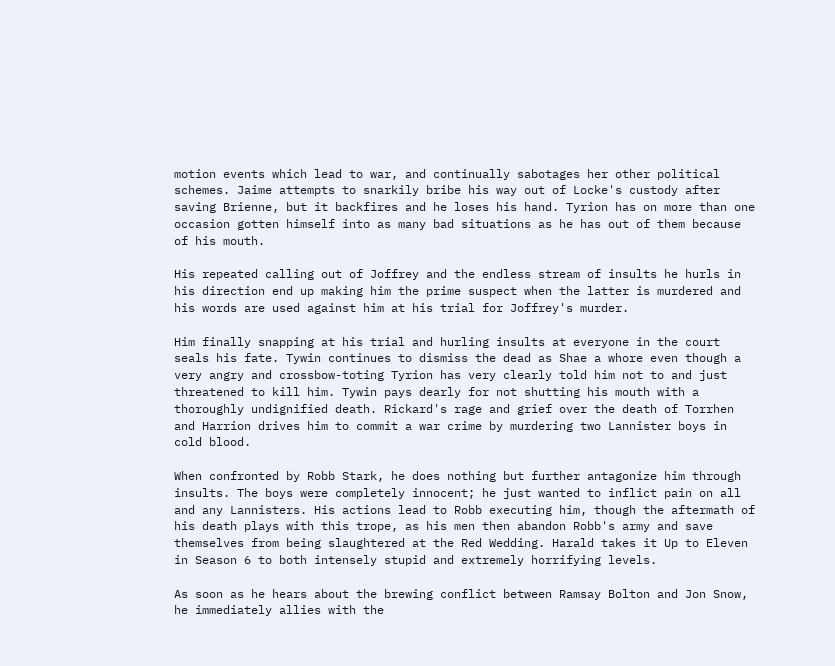motion events which lead to war, and continually sabotages her other political schemes. Jaime attempts to snarkily bribe his way out of Locke's custody after saving Brienne, but it backfires and he loses his hand. Tyrion has on more than one occasion gotten himself into as many bad situations as he has out of them because of his mouth.

His repeated calling out of Joffrey and the endless stream of insults he hurls in his direction end up making him the prime suspect when the latter is murdered and his words are used against him at his trial for Joffrey's murder.

Him finally snapping at his trial and hurling insults at everyone in the court seals his fate. Tywin continues to dismiss the dead as Shae a whore even though a very angry and crossbow-toting Tyrion has very clearly told him not to and just threatened to kill him. Tywin pays dearly for not shutting his mouth with a thoroughly undignified death. Rickard's rage and grief over the death of Torrhen and Harrion drives him to commit a war crime by murdering two Lannister boys in cold blood.

When confronted by Robb Stark, he does nothing but further antagonize him through insults. The boys were completely innocent; he just wanted to inflict pain on all and any Lannisters. His actions lead to Robb executing him, though the aftermath of his death plays with this trope, as his men then abandon Robb's army and save themselves from being slaughtered at the Red Wedding. Harald takes it Up to Eleven in Season 6 to both intensely stupid and extremely horrifying levels.

As soon as he hears about the brewing conflict between Ramsay Bolton and Jon Snow, he immediately allies with the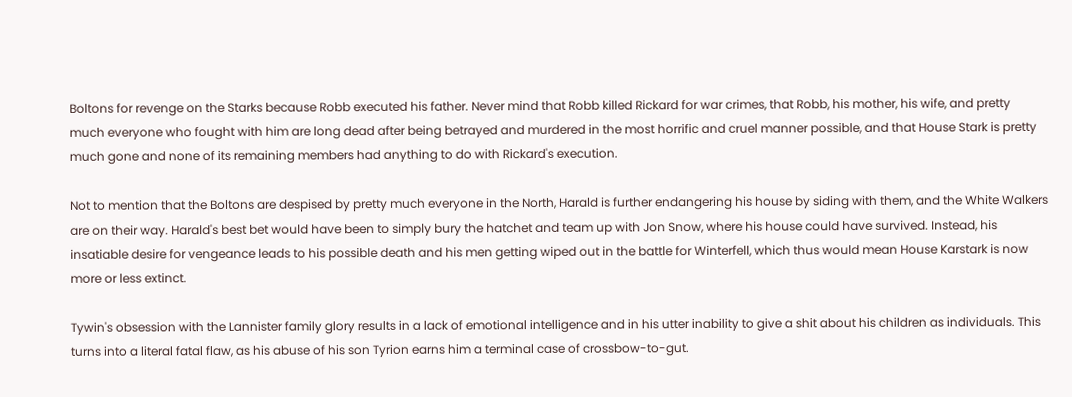Boltons for revenge on the Starks because Robb executed his father. Never mind that Robb killed Rickard for war crimes, that Robb, his mother, his wife, and pretty much everyone who fought with him are long dead after being betrayed and murdered in the most horrific and cruel manner possible, and that House Stark is pretty much gone and none of its remaining members had anything to do with Rickard's execution.

Not to mention that the Boltons are despised by pretty much everyone in the North, Harald is further endangering his house by siding with them, and the White Walkers are on their way. Harald's best bet would have been to simply bury the hatchet and team up with Jon Snow, where his house could have survived. Instead, his insatiable desire for vengeance leads to his possible death and his men getting wiped out in the battle for Winterfell, which thus would mean House Karstark is now more or less extinct.

Tywin's obsession with the Lannister family glory results in a lack of emotional intelligence and in his utter inability to give a shit about his children as individuals. This turns into a literal fatal flaw, as his abuse of his son Tyrion earns him a terminal case of crossbow-to-gut.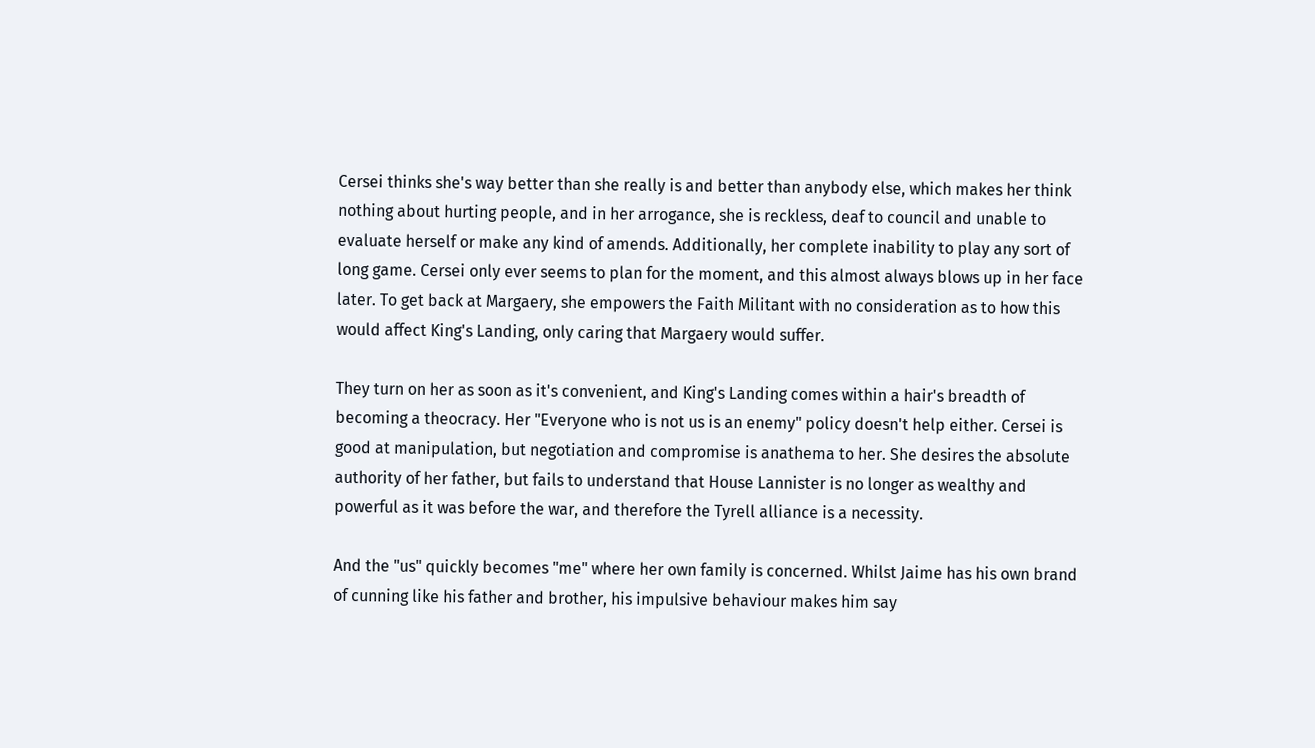Cersei thinks she's way better than she really is and better than anybody else, which makes her think nothing about hurting people, and in her arrogance, she is reckless, deaf to council and unable to evaluate herself or make any kind of amends. Additionally, her complete inability to play any sort of long game. Cersei only ever seems to plan for the moment, and this almost always blows up in her face later. To get back at Margaery, she empowers the Faith Militant with no consideration as to how this would affect King's Landing, only caring that Margaery would suffer.

They turn on her as soon as it's convenient, and King's Landing comes within a hair's breadth of becoming a theocracy. Her "Everyone who is not us is an enemy" policy doesn't help either. Cersei is good at manipulation, but negotiation and compromise is anathema to her. She desires the absolute authority of her father, but fails to understand that House Lannister is no longer as wealthy and powerful as it was before the war, and therefore the Tyrell alliance is a necessity.

And the "us" quickly becomes "me" where her own family is concerned. Whilst Jaime has his own brand of cunning like his father and brother, his impulsive behaviour makes him say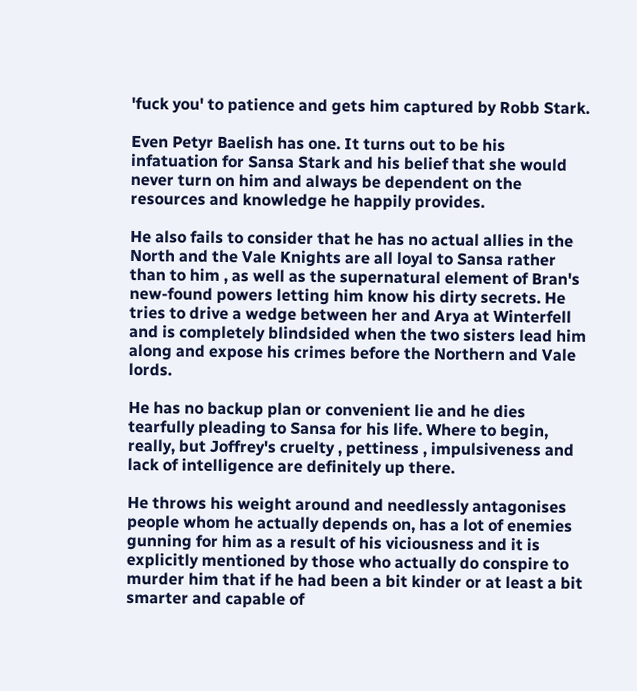'fuck you' to patience and gets him captured by Robb Stark.

Even Petyr Baelish has one. It turns out to be his infatuation for Sansa Stark and his belief that she would never turn on him and always be dependent on the resources and knowledge he happily provides.

He also fails to consider that he has no actual allies in the North and the Vale Knights are all loyal to Sansa rather than to him , as well as the supernatural element of Bran's new-found powers letting him know his dirty secrets. He tries to drive a wedge between her and Arya at Winterfell and is completely blindsided when the two sisters lead him along and expose his crimes before the Northern and Vale lords.

He has no backup plan or convenient lie and he dies tearfully pleading to Sansa for his life. Where to begin, really, but Joffrey's cruelty , pettiness , impulsiveness and lack of intelligence are definitely up there.

He throws his weight around and needlessly antagonises people whom he actually depends on, has a lot of enemies gunning for him as a result of his viciousness and it is explicitly mentioned by those who actually do conspire to murder him that if he had been a bit kinder or at least a bit smarter and capable of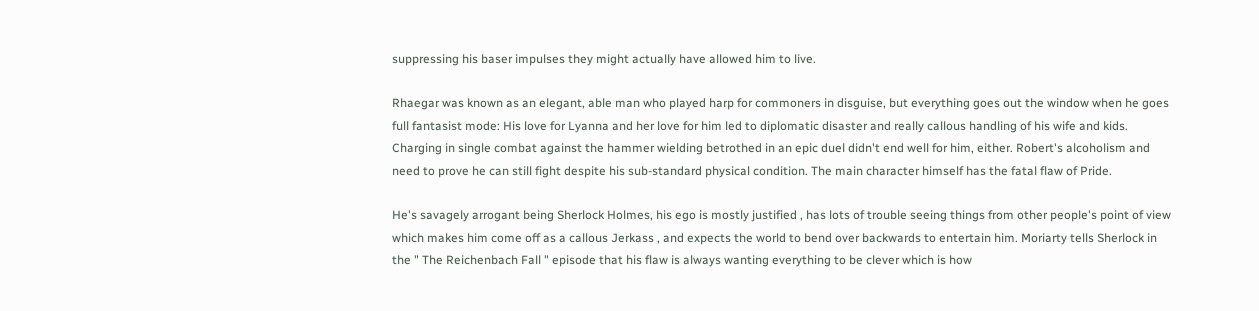suppressing his baser impulses they might actually have allowed him to live.

Rhaegar was known as an elegant, able man who played harp for commoners in disguise, but everything goes out the window when he goes full fantasist mode: His love for Lyanna and her love for him led to diplomatic disaster and really callous handling of his wife and kids. Charging in single combat against the hammer wielding betrothed in an epic duel didn't end well for him, either. Robert's alcoholism and need to prove he can still fight despite his sub-standard physical condition. The main character himself has the fatal flaw of Pride.

He's savagely arrogant being Sherlock Holmes, his ego is mostly justified , has lots of trouble seeing things from other people's point of view which makes him come off as a callous Jerkass , and expects the world to bend over backwards to entertain him. Moriarty tells Sherlock in the " The Reichenbach Fall " episode that his flaw is always wanting everything to be clever which is how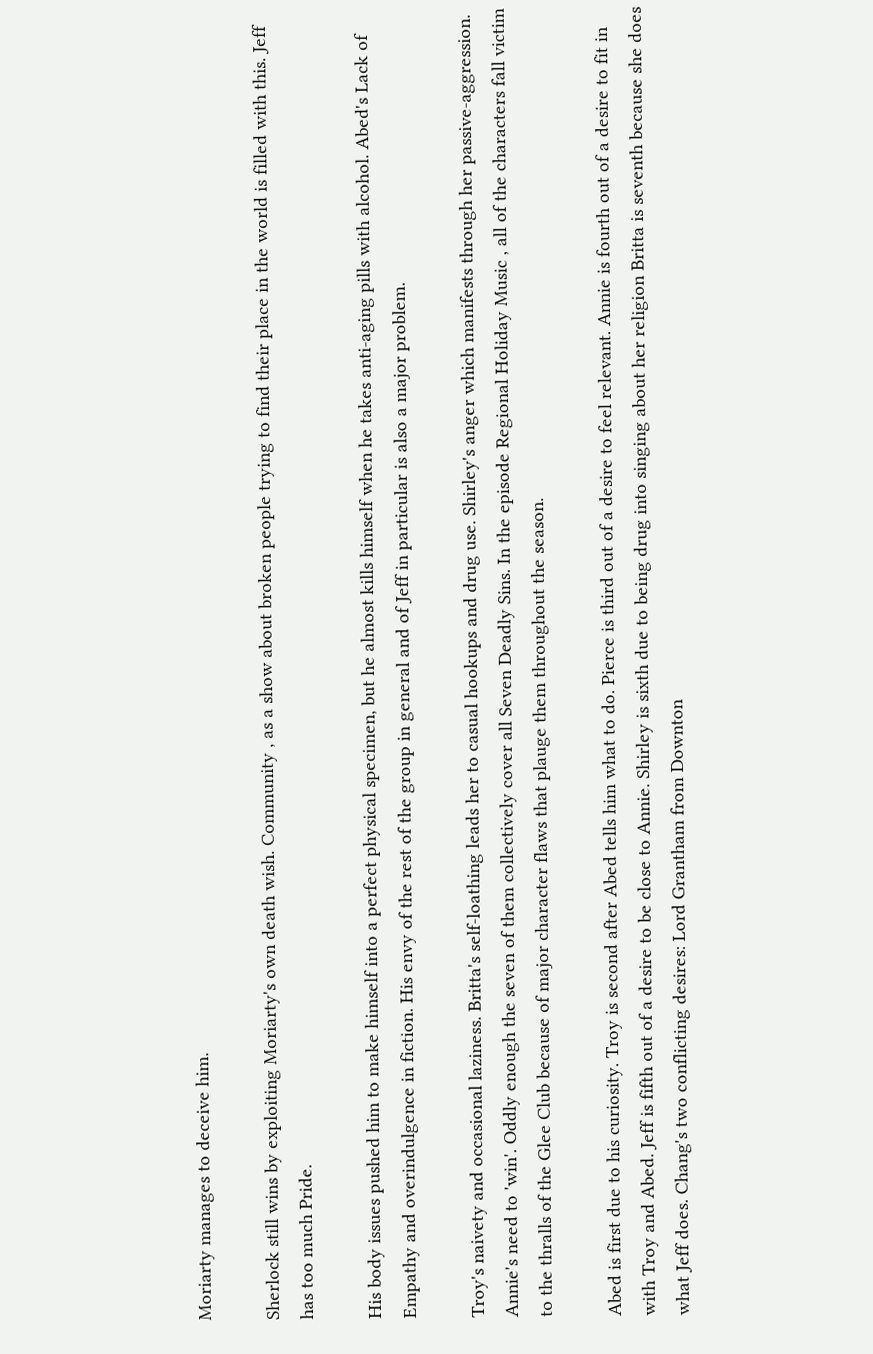Moriarty manages to deceive him.

Sherlock still wins by exploiting Moriarty's own death wish. Community , as a show about broken people trying to find their place in the world is filled with this. Jeff has too much Pride.

His body issues pushed him to make himself into a perfect physical specimen, but he almost kills himself when he takes anti-aging pills with alcohol. Abed's Lack of Empathy and overindulgence in fiction. His envy of the rest of the group in general and of Jeff in particular is also a major problem.

Troy's naivety and occasional laziness. Britta's self-loathing leads her to casual hookups and drug use. Shirley's anger which manifests through her passive-aggression. Annie's need to 'win'. Oddly enough the seven of them collectively cover all Seven Deadly Sins. In the episode Regional Holiday Music , all of the characters fall victim to the thralls of the Glee Club because of major character flaws that plauge them throughout the season.

Abed is first due to his curiosity. Troy is second after Abed tells him what to do. Pierce is third out of a desire to feel relevant. Annie is fourth out of a desire to fit in with Troy and Abed. Jeff is fifth out of a desire to be close to Annie. Shirley is sixth due to being drug into singing about her religion Britta is seventh because she does what Jeff does. Chang's two conflicting desires: Lord Grantham from Downton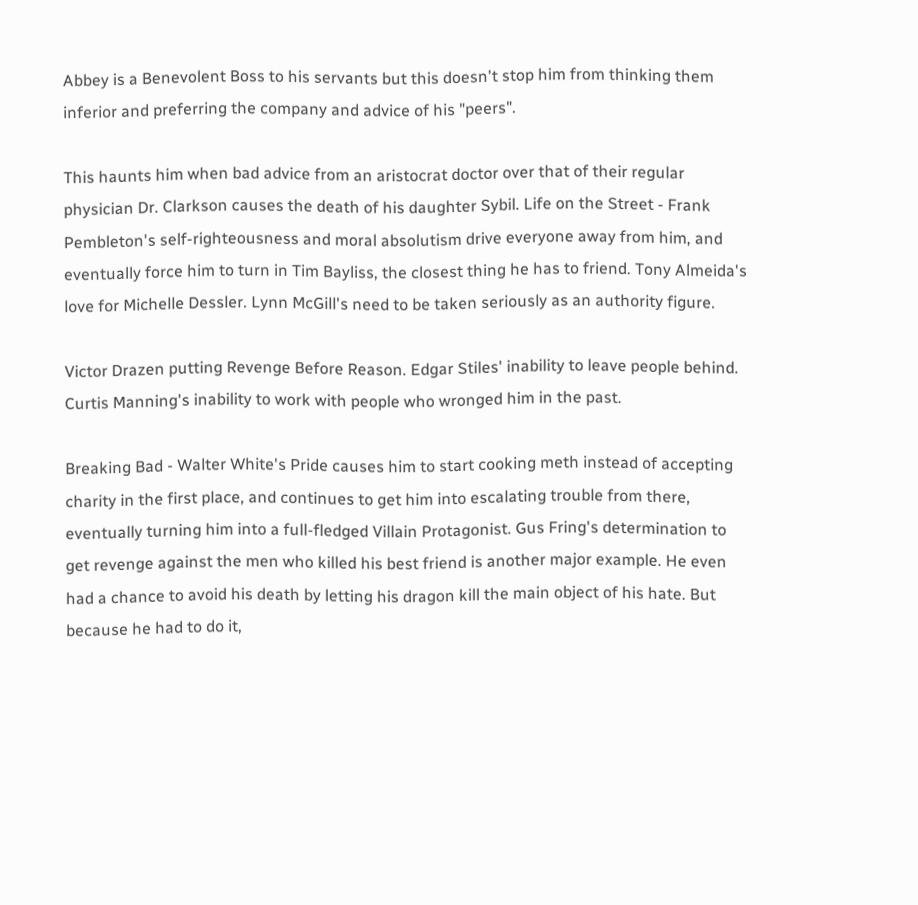Abbey is a Benevolent Boss to his servants but this doesn't stop him from thinking them inferior and preferring the company and advice of his "peers".

This haunts him when bad advice from an aristocrat doctor over that of their regular physician Dr. Clarkson causes the death of his daughter Sybil. Life on the Street - Frank Pembleton's self-righteousness and moral absolutism drive everyone away from him, and eventually force him to turn in Tim Bayliss, the closest thing he has to friend. Tony Almeida's love for Michelle Dessler. Lynn McGill's need to be taken seriously as an authority figure.

Victor Drazen putting Revenge Before Reason. Edgar Stiles' inability to leave people behind. Curtis Manning's inability to work with people who wronged him in the past.

Breaking Bad - Walter White's Pride causes him to start cooking meth instead of accepting charity in the first place, and continues to get him into escalating trouble from there, eventually turning him into a full-fledged Villain Protagonist. Gus Fring's determination to get revenge against the men who killed his best friend is another major example. He even had a chance to avoid his death by letting his dragon kill the main object of his hate. But because he had to do it,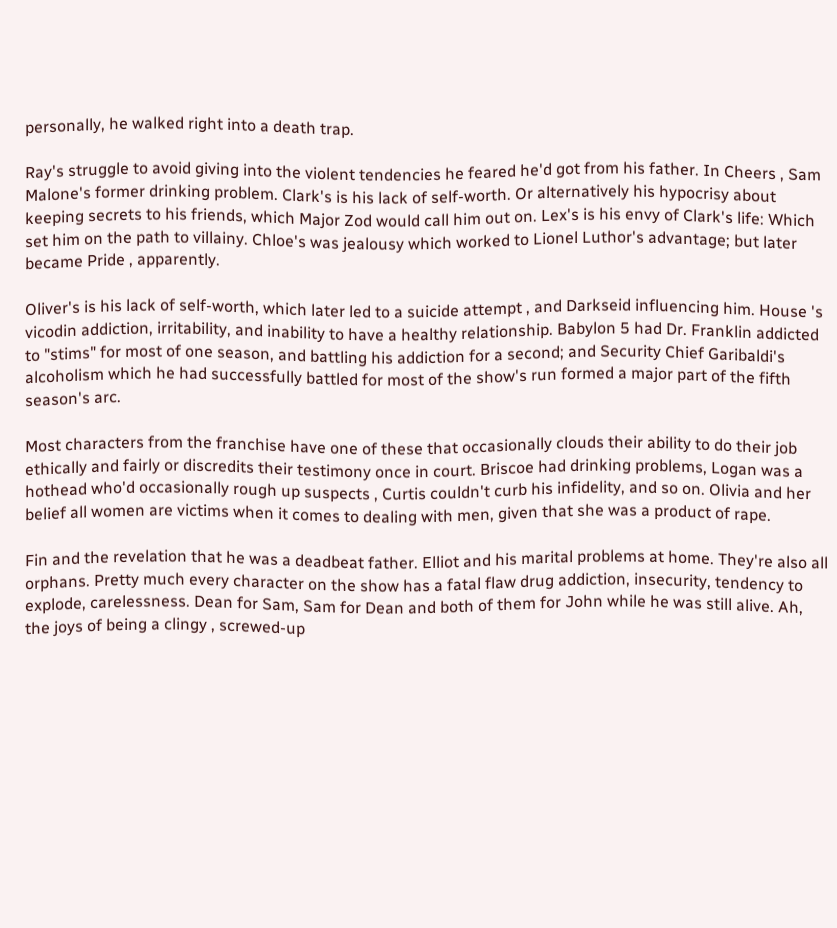personally, he walked right into a death trap.

Ray's struggle to avoid giving into the violent tendencies he feared he'd got from his father. In Cheers , Sam Malone's former drinking problem. Clark's is his lack of self-worth. Or alternatively his hypocrisy about keeping secrets to his friends, which Major Zod would call him out on. Lex's is his envy of Clark's life: Which set him on the path to villainy. Chloe's was jealousy which worked to Lionel Luthor's advantage; but later became Pride , apparently.

Oliver's is his lack of self-worth, which later led to a suicide attempt , and Darkseid influencing him. House 's vicodin addiction, irritability, and inability to have a healthy relationship. Babylon 5 had Dr. Franklin addicted to "stims" for most of one season, and battling his addiction for a second; and Security Chief Garibaldi's alcoholism which he had successfully battled for most of the show's run formed a major part of the fifth season's arc.

Most characters from the franchise have one of these that occasionally clouds their ability to do their job ethically and fairly or discredits their testimony once in court. Briscoe had drinking problems, Logan was a hothead who'd occasionally rough up suspects , Curtis couldn't curb his infidelity, and so on. Olivia and her belief all women are victims when it comes to dealing with men, given that she was a product of rape.

Fin and the revelation that he was a deadbeat father. Elliot and his marital problems at home. They're also all orphans. Pretty much every character on the show has a fatal flaw drug addiction, insecurity, tendency to explode, carelessness. Dean for Sam, Sam for Dean and both of them for John while he was still alive. Ah, the joys of being a clingy , screwed-up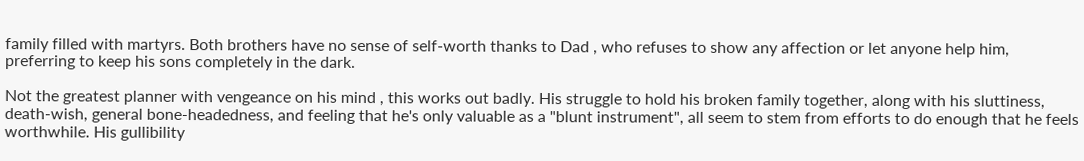family filled with martyrs. Both brothers have no sense of self-worth thanks to Dad , who refuses to show any affection or let anyone help him, preferring to keep his sons completely in the dark.

Not the greatest planner with vengeance on his mind , this works out badly. His struggle to hold his broken family together, along with his sluttiness, death-wish, general bone-headedness, and feeling that he's only valuable as a "blunt instrument", all seem to stem from efforts to do enough that he feels worthwhile. His gullibility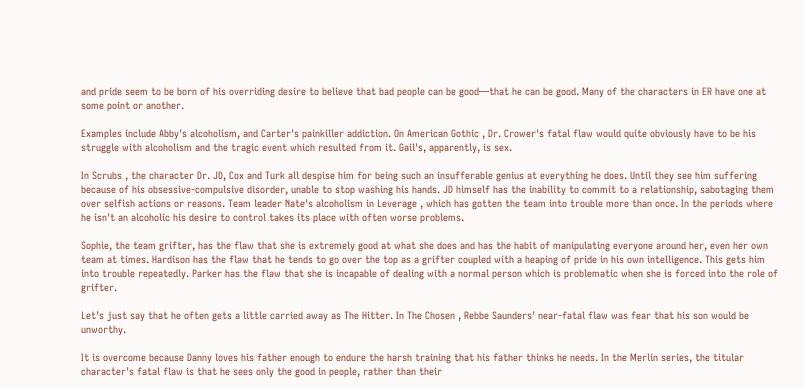and pride seem to be born of his overriding desire to believe that bad people can be good—that he can be good. Many of the characters in ER have one at some point or another.

Examples include Abby's alcoholism, and Carter's painkiller addiction. On American Gothic , Dr. Crower's fatal flaw would quite obviously have to be his struggle with alcoholism and the tragic event which resulted from it. Gail's, apparently, is sex.

In Scrubs , the character Dr. JD, Cox and Turk all despise him for being such an insufferable genius at everything he does. Until they see him suffering because of his obsessive-compulsive disorder, unable to stop washing his hands. JD himself has the inability to commit to a relationship, sabotaging them over selfish actions or reasons. Team leader Nate's alcoholism in Leverage , which has gotten the team into trouble more than once. In the periods where he isn't an alcoholic his desire to control takes its place with often worse problems.

Sophie, the team grifter, has the flaw that she is extremely good at what she does and has the habit of manipulating everyone around her, even her own team at times. Hardison has the flaw that he tends to go over the top as a grifter coupled with a heaping of pride in his own intelligence. This gets him into trouble repeatedly. Parker has the flaw that she is incapable of dealing with a normal person which is problematic when she is forced into the role of grifter.

Let's just say that he often gets a little carried away as The Hitter. In The Chosen , Rebbe Saunders' near-fatal flaw was fear that his son would be unworthy.

It is overcome because Danny loves his father enough to endure the harsh training that his father thinks he needs. In the Merlin series, the titular character's fatal flaw is that he sees only the good in people, rather than their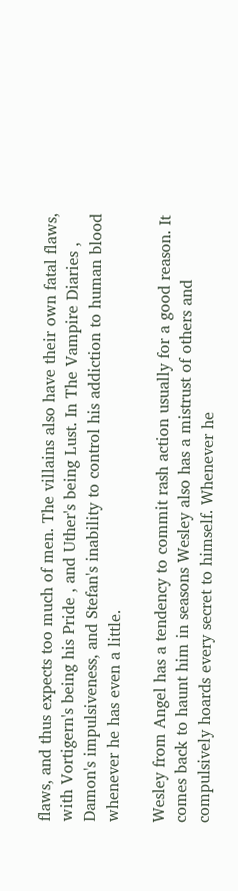flaws, and thus expects too much of men. The villains also have their own fatal flaws, with Vortigern's being his Pride , and Uther's being Lust. In The Vampire Diaries , Damon's impulsiveness, and Stefan's inability to control his addiction to human blood whenever he has even a little.

Wesley from Angel has a tendency to commit rash action usually for a good reason. It comes back to haunt him in seasons Wesley also has a mistrust of others and compulsively hoards every secret to himself. Whenever he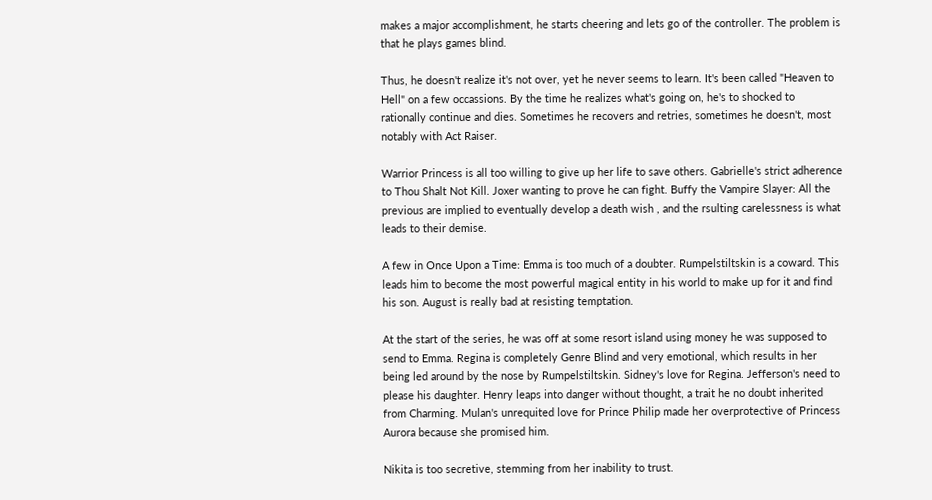makes a major accomplishment, he starts cheering and lets go of the controller. The problem is that he plays games blind.

Thus, he doesn't realize it's not over, yet he never seems to learn. It's been called "Heaven to Hell" on a few occassions. By the time he realizes what's going on, he's to shocked to rationally continue and dies. Sometimes he recovers and retries, sometimes he doesn't, most notably with Act Raiser.

Warrior Princess is all too willing to give up her life to save others. Gabrielle's strict adherence to Thou Shalt Not Kill. Joxer wanting to prove he can fight. Buffy the Vampire Slayer: All the previous are implied to eventually develop a death wish , and the rsulting carelessness is what leads to their demise.

A few in Once Upon a Time: Emma is too much of a doubter. Rumpelstiltskin is a coward. This leads him to become the most powerful magical entity in his world to make up for it and find his son. August is really bad at resisting temptation.

At the start of the series, he was off at some resort island using money he was supposed to send to Emma. Regina is completely Genre Blind and very emotional, which results in her being led around by the nose by Rumpelstiltskin. Sidney's love for Regina. Jefferson's need to please his daughter. Henry leaps into danger without thought, a trait he no doubt inherited from Charming. Mulan's unrequited love for Prince Philip made her overprotective of Princess Aurora because she promised him.

Nikita is too secretive, stemming from her inability to trust.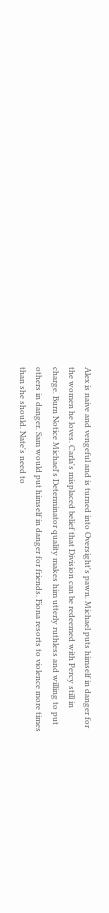Alex is naive and vengeful and is turned into Oversight's pawn. Michael puts himself in danger for the women he loves. Carla's misplaced belief that Division can be redeemed with Percy still in charge. Burn Notice Michael's Determinator quality makes him utterly ruthless and willing to put others in danger. Sam would put himself in danger for friends. Fiona resorts to violence more times than she should. Nate's need to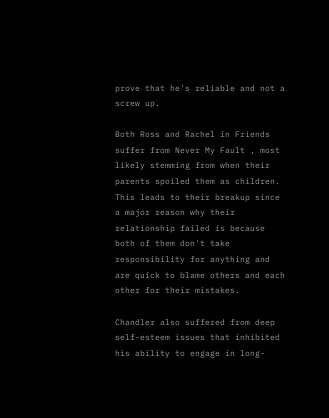prove that he's reliable and not a screw up.

Both Ross and Rachel in Friends suffer from Never My Fault , most likely stemming from when their parents spoiled them as children. This leads to their breakup since a major reason why their relationship failed is because both of them don't take responsibility for anything and are quick to blame others and each other for their mistakes.

Chandler also suffered from deep self-esteem issues that inhibited his ability to engage in long-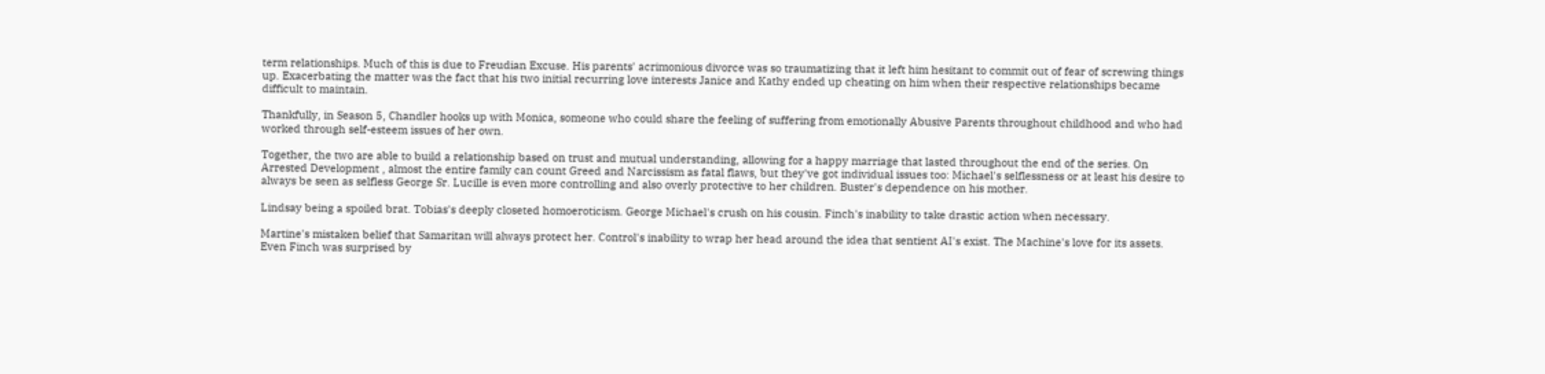term relationships. Much of this is due to Freudian Excuse. His parents' acrimonious divorce was so traumatizing that it left him hesitant to commit out of fear of screwing things up. Exacerbating the matter was the fact that his two initial recurring love interests Janice and Kathy ended up cheating on him when their respective relationships became difficult to maintain.

Thankfully, in Season 5, Chandler hooks up with Monica, someone who could share the feeling of suffering from emotionally Abusive Parents throughout childhood and who had worked through self-esteem issues of her own.

Together, the two are able to build a relationship based on trust and mutual understanding, allowing for a happy marriage that lasted throughout the end of the series. On Arrested Development , almost the entire family can count Greed and Narcissism as fatal flaws, but they've got individual issues too: Michael's selflessness or at least his desire to always be seen as selfless George Sr. Lucille is even more controlling and also overly protective to her children. Buster's dependence on his mother.

Lindsay being a spoiled brat. Tobias's deeply closeted homoeroticism. George Michael's crush on his cousin. Finch's inability to take drastic action when necessary.

Martine's mistaken belief that Samaritan will always protect her. Control's inability to wrap her head around the idea that sentient AI's exist. The Machine's love for its assets. Even Finch was surprised by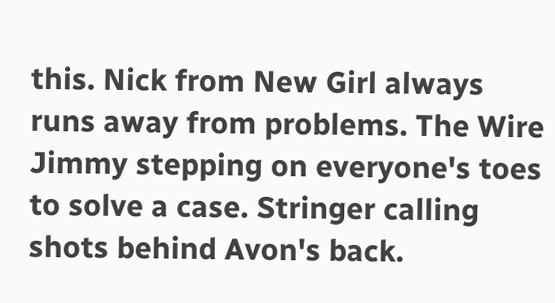this. Nick from New Girl always runs away from problems. The Wire Jimmy stepping on everyone's toes to solve a case. Stringer calling shots behind Avon's back.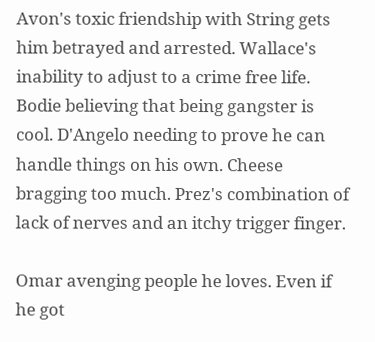Avon's toxic friendship with String gets him betrayed and arrested. Wallace's inability to adjust to a crime free life. Bodie believing that being gangster is cool. D'Angelo needing to prove he can handle things on his own. Cheese bragging too much. Prez's combination of lack of nerves and an itchy trigger finger.

Omar avenging people he loves. Even if he got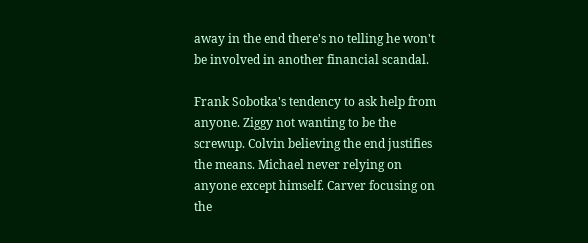away in the end there's no telling he won't be involved in another financial scandal.

Frank Sobotka's tendency to ask help from anyone. Ziggy not wanting to be the screwup. Colvin believing the end justifies the means. Michael never relying on anyone except himself. Carver focusing on the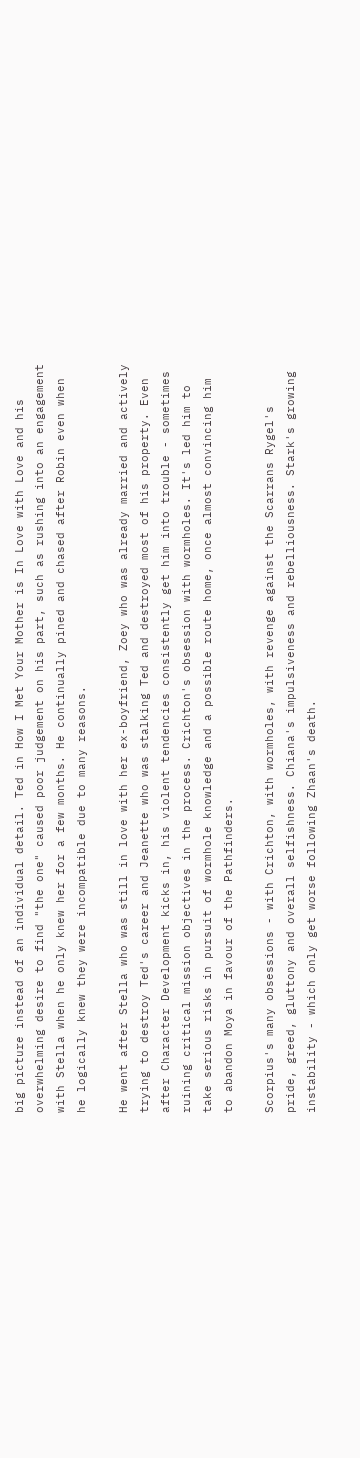big picture instead of an individual detail. Ted in How I Met Your Mother is In Love with Love and his overwhelming desire to find "the one" caused poor judgement on his part, such as rushing into an engagement with Stella when he only knew her for a few months. He continually pined and chased after Robin even when he logically knew they were incompatible due to many reasons.

He went after Stella who was still in love with her ex-boyfriend, Zoey who was already married and actively trying to destroy Ted's career and Jeanette who was stalking Ted and destroyed most of his property. Even after Character Development kicks in, his violent tendencies consistently get him into trouble - sometimes ruining critical mission objectives in the process. Crichton's obsession with wormholes. It's led him to take serious risks in pursuit of wormhole knowledge and a possible route home, once almost convincing him to abandon Moya in favour of the Pathfinders.

Scorpius's many obsessions - with Crichton, with wormholes, with revenge against the Scarrans Rygel's pride, greed, gluttony and overall selfishness. Chiana's impulsiveness and rebelliousness. Stark's growing instability - which only get worse following Zhaan's death.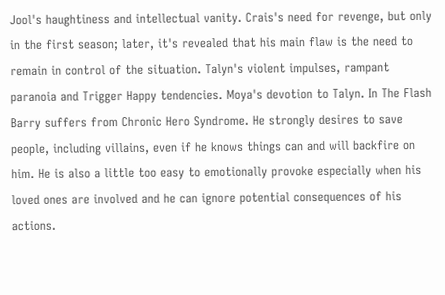Jool's haughtiness and intellectual vanity. Crais's need for revenge, but only in the first season; later, it's revealed that his main flaw is the need to remain in control of the situation. Talyn's violent impulses, rampant paranoia and Trigger Happy tendencies. Moya's devotion to Talyn. In The Flash Barry suffers from Chronic Hero Syndrome. He strongly desires to save people, including villains, even if he knows things can and will backfire on him. He is also a little too easy to emotionally provoke especially when his loved ones are involved and he can ignore potential consequences of his actions.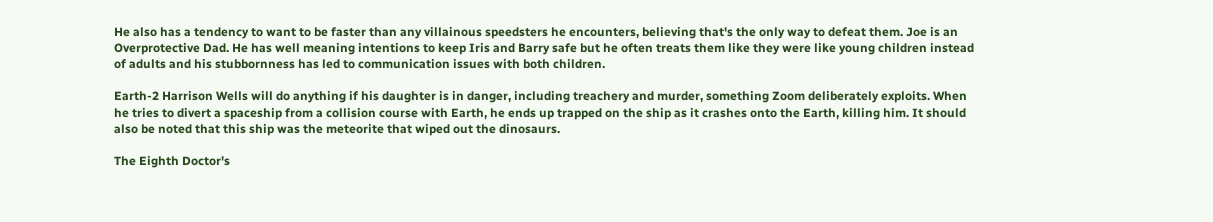He also has a tendency to want to be faster than any villainous speedsters he encounters, believing that's the only way to defeat them. Joe is an Overprotective Dad. He has well meaning intentions to keep Iris and Barry safe but he often treats them like they were like young children instead of adults and his stubbornness has led to communication issues with both children.

Earth-2 Harrison Wells will do anything if his daughter is in danger, including treachery and murder, something Zoom deliberately exploits. When he tries to divert a spaceship from a collision course with Earth, he ends up trapped on the ship as it crashes onto the Earth, killing him. It should also be noted that this ship was the meteorite that wiped out the dinosaurs.

The Eighth Doctor's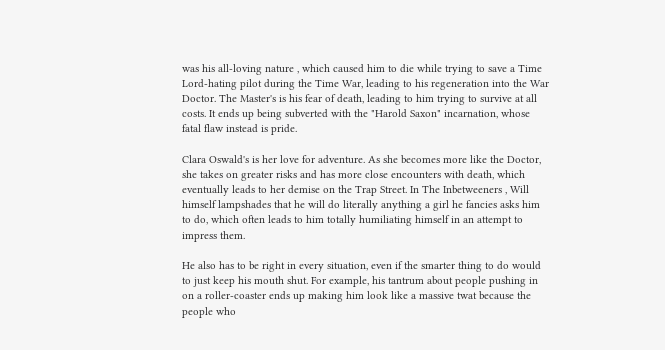was his all-loving nature , which caused him to die while trying to save a Time Lord-hating pilot during the Time War, leading to his regeneration into the War Doctor. The Master's is his fear of death, leading to him trying to survive at all costs. It ends up being subverted with the "Harold Saxon" incarnation, whose fatal flaw instead is pride.

Clara Oswald's is her love for adventure. As she becomes more like the Doctor, she takes on greater risks and has more close encounters with death, which eventually leads to her demise on the Trap Street. In The Inbetweeners , Will himself lampshades that he will do literally anything a girl he fancies asks him to do, which often leads to him totally humiliating himself in an attempt to impress them.

He also has to be right in every situation, even if the smarter thing to do would to just keep his mouth shut. For example, his tantrum about people pushing in on a roller-coaster ends up making him look like a massive twat because the people who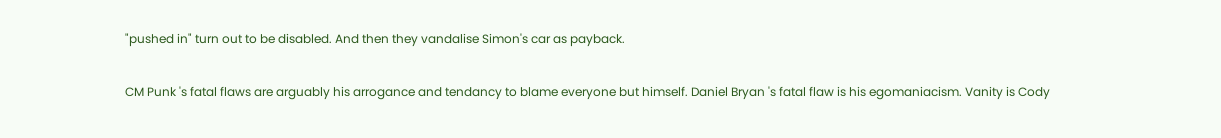"pushed in" turn out to be disabled. And then they vandalise Simon's car as payback.

CM Punk 's fatal flaws are arguably his arrogance and tendancy to blame everyone but himself. Daniel Bryan 's fatal flaw is his egomaniacism. Vanity is Cody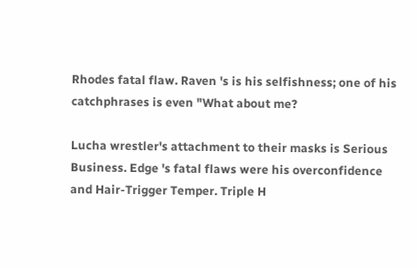Rhodes fatal flaw. Raven 's is his selfishness; one of his catchphrases is even "What about me?

Lucha wrestler's attachment to their masks is Serious Business. Edge 's fatal flaws were his overconfidence and Hair-Trigger Temper. Triple H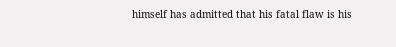himself has admitted that his fatal flaw is his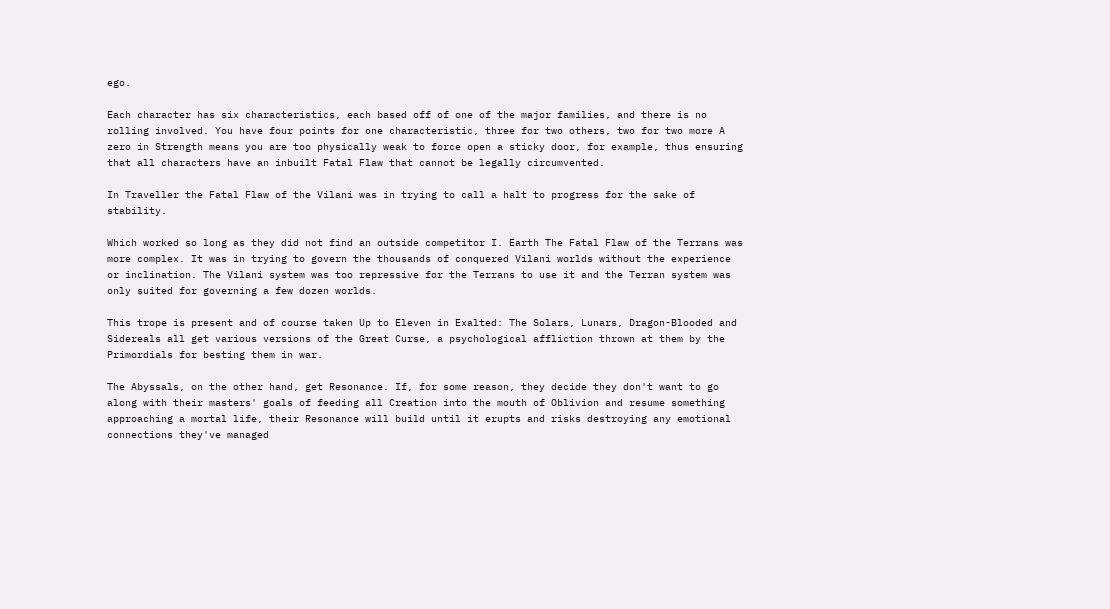ego.

Each character has six characteristics, each based off of one of the major families, and there is no rolling involved. You have four points for one characteristic, three for two others, two for two more A zero in Strength means you are too physically weak to force open a sticky door, for example, thus ensuring that all characters have an inbuilt Fatal Flaw that cannot be legally circumvented.

In Traveller the Fatal Flaw of the Vilani was in trying to call a halt to progress for the sake of stability.

Which worked so long as they did not find an outside competitor I. Earth The Fatal Flaw of the Terrans was more complex. It was in trying to govern the thousands of conquered Vilani worlds without the experience or inclination. The Vilani system was too repressive for the Terrans to use it and the Terran system was only suited for governing a few dozen worlds.

This trope is present and of course taken Up to Eleven in Exalted: The Solars, Lunars, Dragon-Blooded and Sidereals all get various versions of the Great Curse, a psychological affliction thrown at them by the Primordials for besting them in war.

The Abyssals, on the other hand, get Resonance. If, for some reason, they decide they don't want to go along with their masters' goals of feeding all Creation into the mouth of Oblivion and resume something approaching a mortal life, their Resonance will build until it erupts and risks destroying any emotional connections they've managed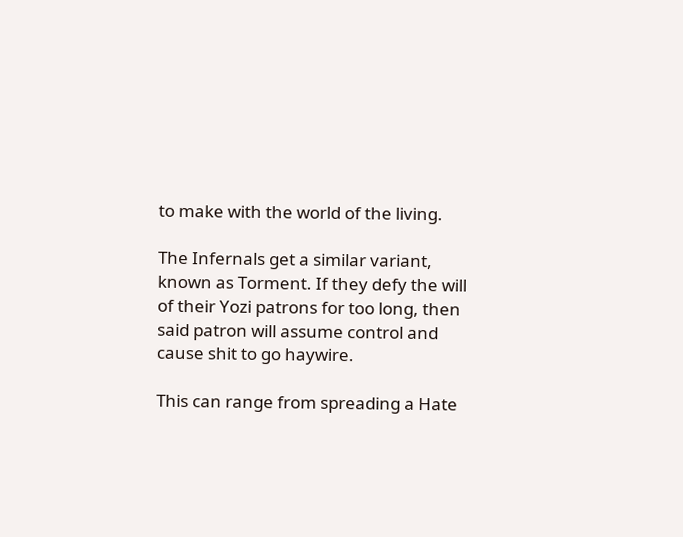to make with the world of the living.

The Infernals get a similar variant, known as Torment. If they defy the will of their Yozi patrons for too long, then said patron will assume control and cause shit to go haywire.

This can range from spreading a Hate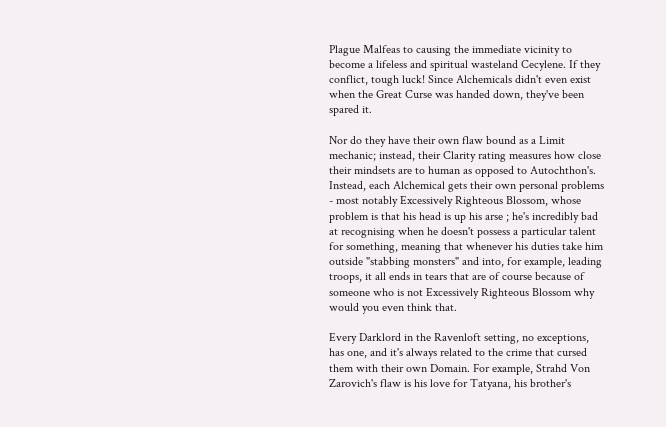Plague Malfeas to causing the immediate vicinity to become a lifeless and spiritual wasteland Cecylene. If they conflict, tough luck! Since Alchemicals didn't even exist when the Great Curse was handed down, they've been spared it.

Nor do they have their own flaw bound as a Limit mechanic; instead, their Clarity rating measures how close their mindsets are to human as opposed to Autochthon's. Instead, each Alchemical gets their own personal problems - most notably Excessively Righteous Blossom, whose problem is that his head is up his arse ; he's incredibly bad at recognising when he doesn't possess a particular talent for something, meaning that whenever his duties take him outside "stabbing monsters" and into, for example, leading troops, it all ends in tears that are of course because of someone who is not Excessively Righteous Blossom why would you even think that.

Every Darklord in the Ravenloft setting, no exceptions, has one, and it's always related to the crime that cursed them with their own Domain. For example, Strahd Von Zarovich's flaw is his love for Tatyana, his brother's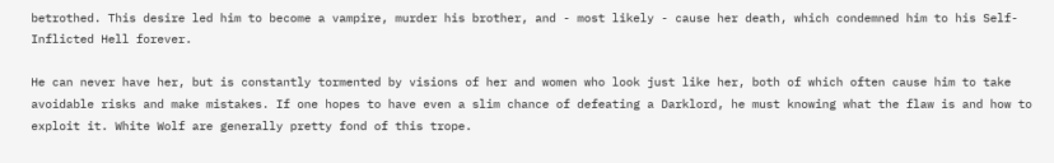betrothed. This desire led him to become a vampire, murder his brother, and - most likely - cause her death, which condemned him to his Self-Inflicted Hell forever.

He can never have her, but is constantly tormented by visions of her and women who look just like her, both of which often cause him to take avoidable risks and make mistakes. If one hopes to have even a slim chance of defeating a Darklord, he must knowing what the flaw is and how to exploit it. White Wolf are generally pretty fond of this trope.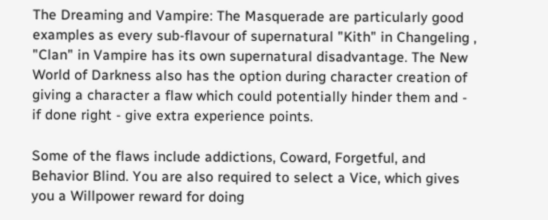The Dreaming and Vampire: The Masquerade are particularly good examples as every sub-flavour of supernatural "Kith" in Changeling , "Clan" in Vampire has its own supernatural disadvantage. The New World of Darkness also has the option during character creation of giving a character a flaw which could potentially hinder them and - if done right - give extra experience points.

Some of the flaws include addictions, Coward, Forgetful, and Behavior Blind. You are also required to select a Vice, which gives you a Willpower reward for doing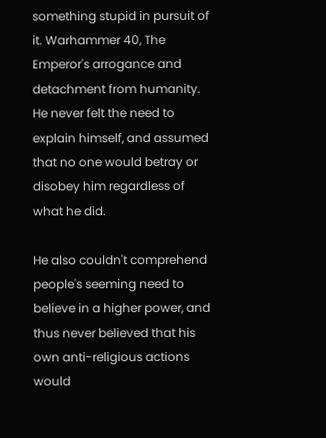something stupid in pursuit of it. Warhammer 40, The Emperor's arrogance and detachment from humanity. He never felt the need to explain himself, and assumed that no one would betray or disobey him regardless of what he did.

He also couldn't comprehend people's seeming need to believe in a higher power, and thus never believed that his own anti-religious actions would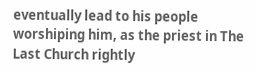eventually lead to his people worshiping him, as the priest in The Last Church rightly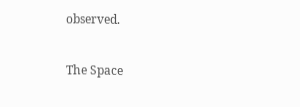observed.

The Space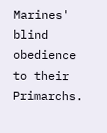Marines' blind obedience to their Primarchs.